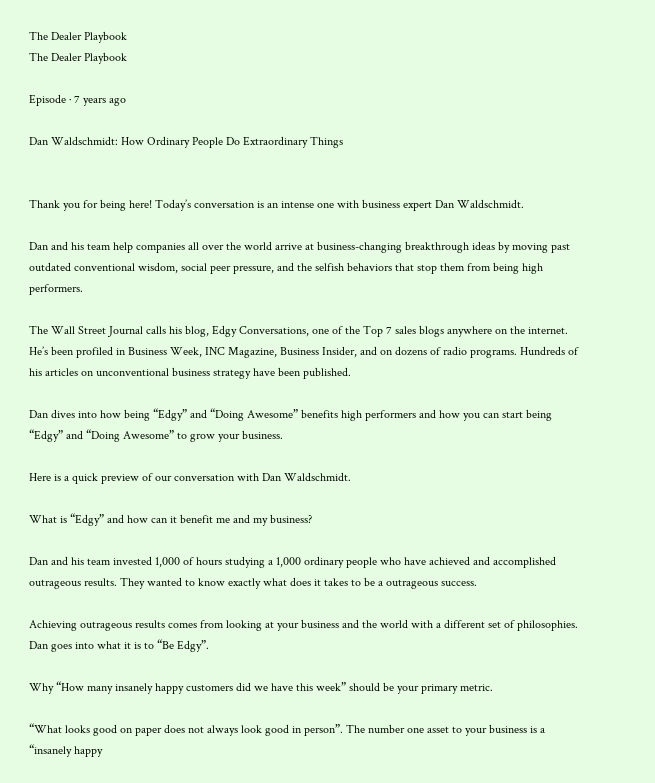The Dealer Playbook
The Dealer Playbook

Episode · 7 years ago

Dan Waldschmidt: How Ordinary People Do Extraordinary Things


Thank you for being here! Today’s conversation is an intense one with business expert Dan Waldschmidt.

Dan and his team help companies all over the world arrive at business-changing breakthrough ideas by moving past outdated conventional wisdom, social peer pressure, and the selfish behaviors that stop them from being high performers.

The Wall Street Journal calls his blog, Edgy Conversations, one of the Top 7 sales blogs anywhere on the internet. He’s been profiled in Business Week, INC Magazine, Business Insider, and on dozens of radio programs. Hundreds of his articles on unconventional business strategy have been published.

Dan dives into how being “Edgy” and “Doing Awesome” benefits high performers and how you can start being “Edgy” and “Doing Awesome” to grow your business.

Here is a quick preview of our conversation with Dan Waldschmidt.

What is “Edgy” and how can it benefit me and my business?

Dan and his team invested 1,000 of hours studying a 1,000 ordinary people who have achieved and accomplished outrageous results. They wanted to know exactly what does it takes to be a outrageous success.

Achieving outrageous results comes from looking at your business and the world with a different set of philosophies. Dan goes into what it is to “Be Edgy”.

Why “How many insanely happy customers did we have this week” should be your primary metric.

“What looks good on paper does not always look good in person”. The number one asset to your business is a “insanely happy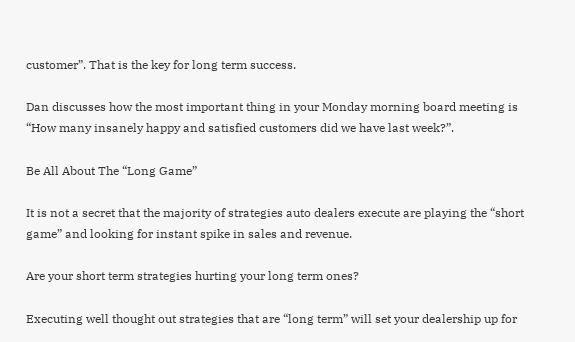customer”. That is the key for long term success.

Dan discusses how the most important thing in your Monday morning board meeting is “How many insanely happy and satisfied customers did we have last week?”.

Be All About The “Long Game”

It is not a secret that the majority of strategies auto dealers execute are playing the “short game” and looking for instant spike in sales and revenue.

Are your short term strategies hurting your long term ones?

Executing well thought out strategies that are “long term” will set your dealership up for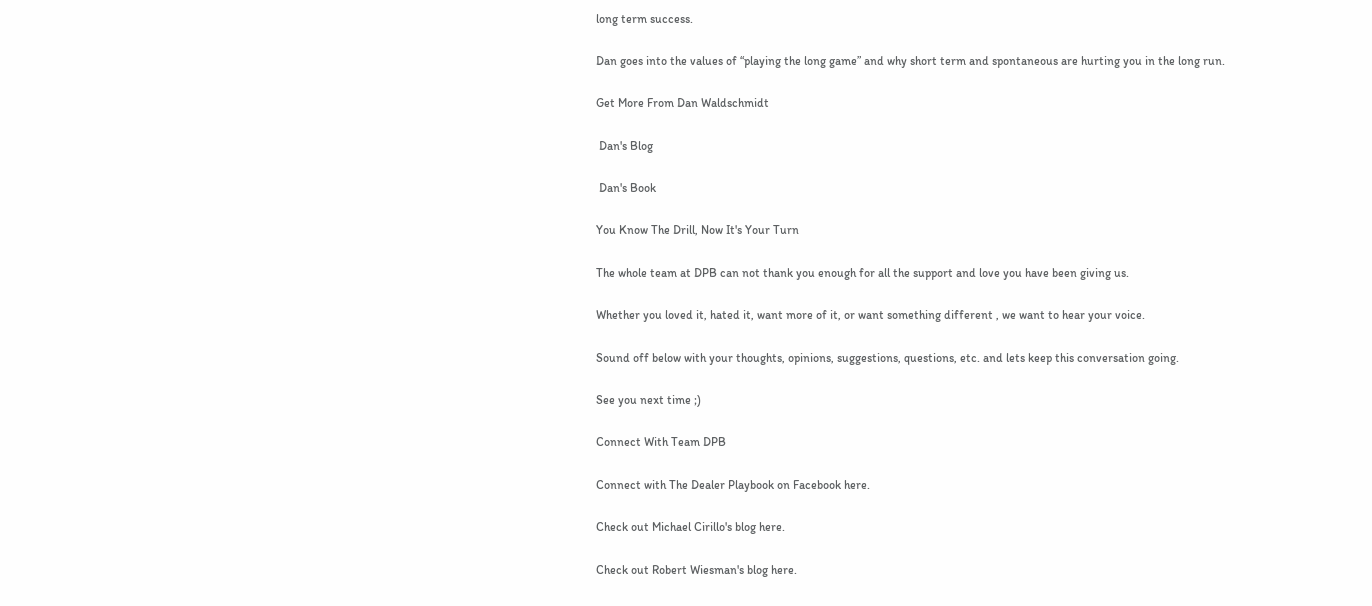long term success.

Dan goes into the values of “playing the long game” and why short term and spontaneous are hurting you in the long run.

Get More From Dan Waldschmidt

 Dan's Blog

 Dan's Book

You Know The Drill, Now It's Your Turn

The whole team at DPB can not thank you enough for all the support and love you have been giving us.

Whether you loved it, hated it, want more of it, or want something different , we want to hear your voice.

Sound off below with your thoughts, opinions, suggestions, questions, etc. and lets keep this conversation going.

See you next time ;)

Connect With Team DPB

Connect with The Dealer Playbook on Facebook here.

Check out Michael Cirillo's blog here.

Check out Robert Wiesman's blog here.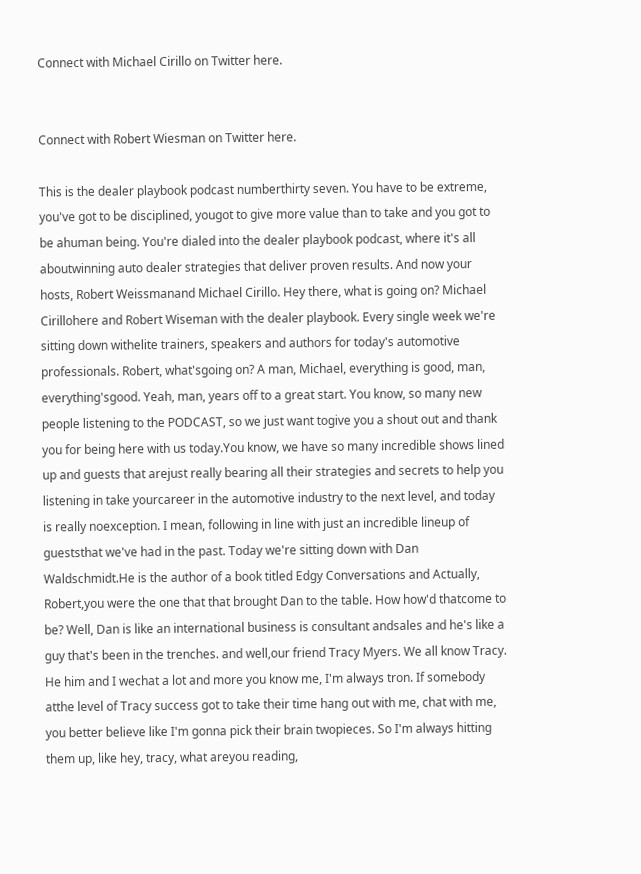Connect with Michael Cirillo on Twitter here.


Connect with Robert Wiesman on Twitter here.

This is the dealer playbook podcast numberthirty seven. You have to be extreme, you've got to be disciplined, yougot to give more value than to take and you got to be ahuman being. You're dialed into the dealer playbook podcast, where it's all aboutwinning auto dealer strategies that deliver proven results. And now your hosts, Robert Weissmanand Michael Cirillo. Hey there, what is going on? Michael Cirillohere and Robert Wiseman with the dealer playbook. Every single week we're sitting down withelite trainers, speakers and authors for today's automotive professionals. Robert, what'sgoing on? A man, Michael, everything is good, man, everything'sgood. Yeah, man, years off to a great start. You know, so many new people listening to the PODCAST, so we just want togive you a shout out and thank you for being here with us today.You know, we have so many incredible shows lined up and guests that arejust really bearing all their strategies and secrets to help you listening in take yourcareer in the automotive industry to the next level, and today is really noexception. I mean, following in line with just an incredible lineup of gueststhat we've had in the past. Today we're sitting down with Dan Waldschmidt.He is the author of a book titled Edgy Conversations and Actually, Robert,you were the one that that brought Dan to the table. How how'd thatcome to be? Well, Dan is like an international business is consultant andsales and he's like a guy that's been in the trenches. and well,our friend Tracy Myers. We all know Tracy. He him and I wechat a lot and more you know me, I'm always tron. If somebody atthe level of Tracy success got to take their time hang out with me, chat with me, you better believe like I'm gonna pick their brain twopieces. So I'm always hitting them up, like hey, tracy, what areyou reading,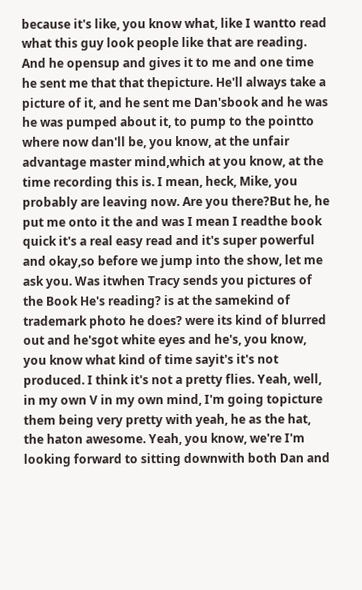because it's like, you know what, like I wantto read what this guy look people like that are reading. And he opensup and gives it to me and one time he sent me that that thepicture. He'll always take a picture of it, and he sent me Dan'sbook and he was he was pumped about it, to pump to the pointto where now dan'll be, you know, at the unfair advantage master mind,which at you know, at the time recording this is. I mean, heck, Mike, you probably are leaving now. Are you there?But he, he put me onto it the and was I mean I readthe book quick it's a real easy read and it's super powerful and okay,so before we jump into the show, let me ask you. Was itwhen Tracy sends you pictures of the Book He's reading? is at the samekind of trademark photo he does? were its kind of blurred out and he'sgot white eyes and he's, you know, you know what kind of time sayit's it's not produced. I think it's not a pretty flies. Yeah, well, in my own V in my own mind, I'm going topicture them being very pretty with yeah, he as the hat, the haton awesome. Yeah, you know, we're I'm looking forward to sitting downwith both Dan and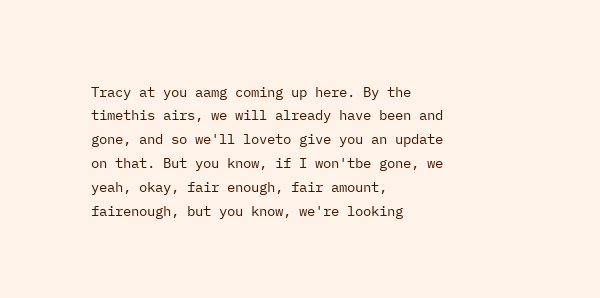Tracy at you aamg coming up here. By the timethis airs, we will already have been and gone, and so we'll loveto give you an update on that. But you know, if I won'tbe gone, we yeah, okay, fair enough, fair amount, fairenough, but you know, we're looking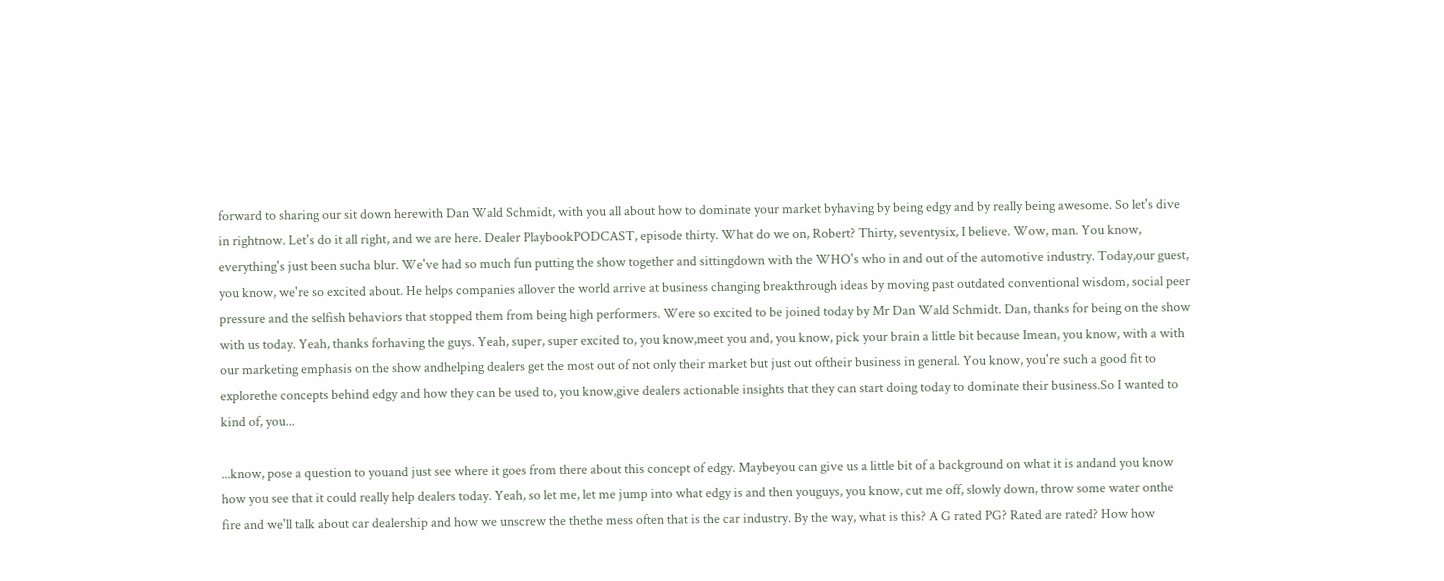forward to sharing our sit down herewith Dan Wald Schmidt, with you all about how to dominate your market byhaving by being edgy and by really being awesome. So let's dive in rightnow. Let's do it all right, and we are here. Dealer PlaybookPODCAST, episode thirty. What do we on, Robert? Thirty, seventysix, I believe. Wow, man. You know, everything's just been sucha blur. We've had so much fun putting the show together and sittingdown with the WHO's who in and out of the automotive industry. Today,our guest, you know, we're so excited about. He helps companies allover the world arrive at business changing breakthrough ideas by moving past outdated conventional wisdom, social peer pressure and the selfish behaviors that stopped them from being high performers. Were so excited to be joined today by Mr Dan Wald Schmidt. Dan, thanks for being on the show with us today. Yeah, thanks forhaving the guys. Yeah, super, super excited to, you know,meet you and, you know, pick your brain a little bit because Imean, you know, with a with our marketing emphasis on the show andhelping dealers get the most out of not only their market but just out oftheir business in general. You know, you're such a good fit to explorethe concepts behind edgy and how they can be used to, you know,give dealers actionable insights that they can start doing today to dominate their business.So I wanted to kind of, you...

...know, pose a question to youand just see where it goes from there about this concept of edgy. Maybeyou can give us a little bit of a background on what it is andand you know how you see that it could really help dealers today. Yeah, so let me, let me jump into what edgy is and then youguys, you know, cut me off, slowly down, throw some water onthe fire and we'll talk about car dealership and how we unscrew the thethe mess often that is the car industry. By the way, what is this? A G rated PG? Rated are rated? How how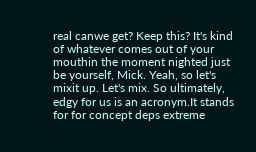real canwe get? Keep this? It's kind of whatever comes out of your mouthin the moment nighted just be yourself, Mick. Yeah, so let's mixit up. Let's mix. So ultimately, edgy for us is an acronym.It stands for for concept deps extreme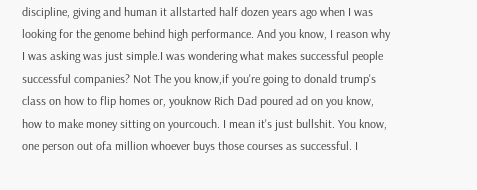discipline, giving and human it allstarted half dozen years ago when I was looking for the genome behind high performance. And you know, I reason why I was asking was just simple.I was wondering what makes successful people successful companies? Not The you know,if you're going to donald trump's class on how to flip homes or, youknow Rich Dad poured ad on you know, how to make money sitting on yourcouch. I mean it's just bullshit. You know, one person out ofa million whoever buys those courses as successful. I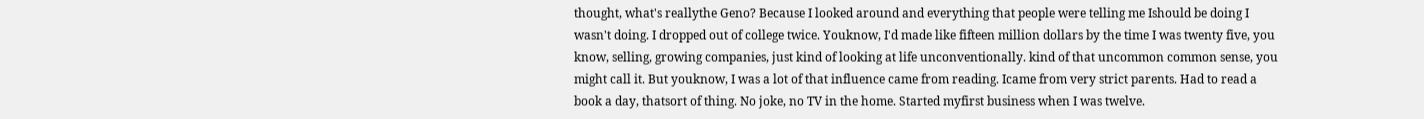thought, what's reallythe Geno? Because I looked around and everything that people were telling me Ishould be doing I wasn't doing. I dropped out of college twice. Youknow, I'd made like fifteen million dollars by the time I was twenty five, you know, selling, growing companies, just kind of looking at life unconventionally. kind of that uncommon common sense, you might call it. But youknow, I was a lot of that influence came from reading. Icame from very strict parents. Had to read a book a day, thatsort of thing. No joke, no TV in the home. Started myfirst business when I was twelve.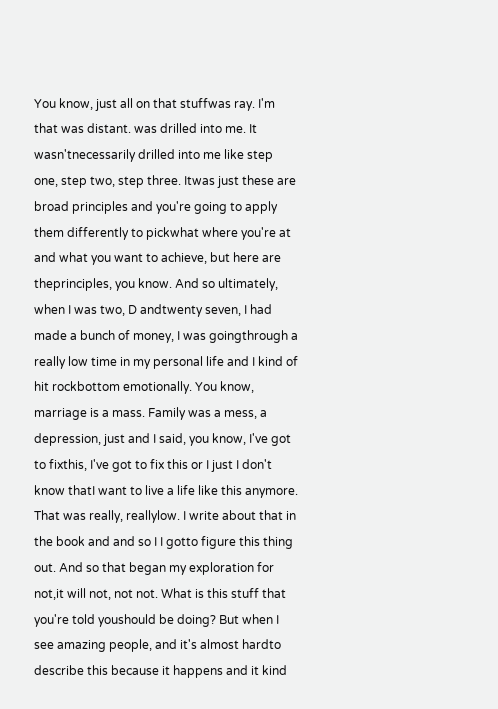You know, just all on that stuffwas ray. I'm that was distant. was drilled into me. It wasn'tnecessarily drilled into me like step one, step two, step three. Itwas just these are broad principles and you're going to apply them differently to pickwhat where you're at and what you want to achieve, but here are theprinciples, you know. And so ultimately, when I was two, D andtwenty seven, I had made a bunch of money, I was goingthrough a really low time in my personal life and I kind of hit rockbottom emotionally. You know, marriage is a mass. Family was a mess, a depression, just and I said, you know, I've got to fixthis, I've got to fix this or I just I don't know thatI want to live a life like this anymore. That was really, reallylow. I write about that in the book and and so I I gotto figure this thing out. And so that began my exploration for not,it will not, not not. What is this stuff that you're told youshould be doing? But when I see amazing people, and it's almost hardto describe this because it happens and it kind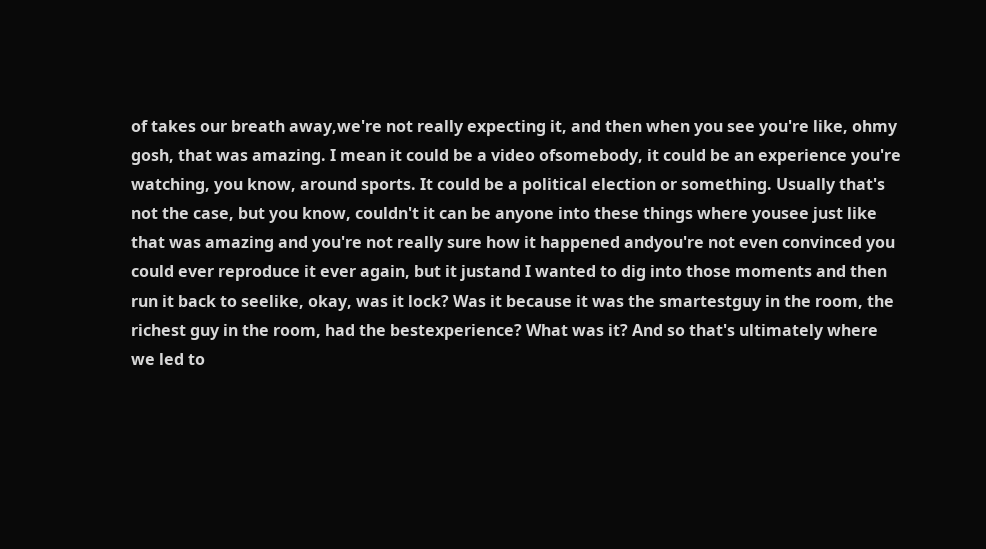of takes our breath away,we're not really expecting it, and then when you see you're like, ohmy gosh, that was amazing. I mean it could be a video ofsomebody, it could be an experience you're watching, you know, around sports. It could be a political election or something. Usually that's not the case, but you know, couldn't it can be anyone into these things where yousee just like that was amazing and you're not really sure how it happened andyou're not even convinced you could ever reproduce it ever again, but it justand I wanted to dig into those moments and then run it back to seelike, okay, was it lock? Was it because it was the smartestguy in the room, the richest guy in the room, had the bestexperience? What was it? And so that's ultimately where we led to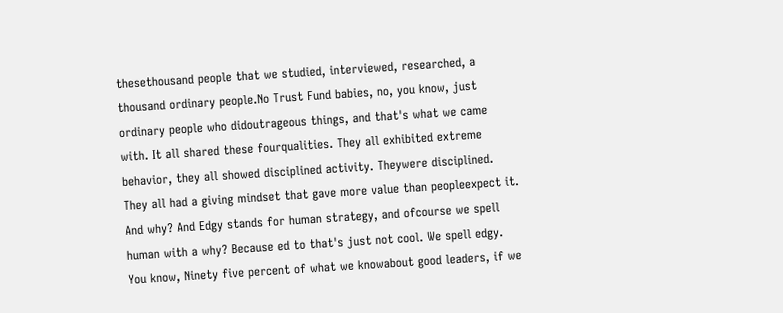thesethousand people that we studied, interviewed, researched, a thousand ordinary people.No Trust Fund babies, no, you know, just ordinary people who didoutrageous things, and that's what we came with. It all shared these fourqualities. They all exhibited extreme behavior, they all showed disciplined activity. Theywere disciplined. They all had a giving mindset that gave more value than peopleexpect it. And why? And Edgy stands for human strategy, and ofcourse we spell human with a why? Because ed to that's just not cool. We spell edgy. You know, Ninety five percent of what we knowabout good leaders, if we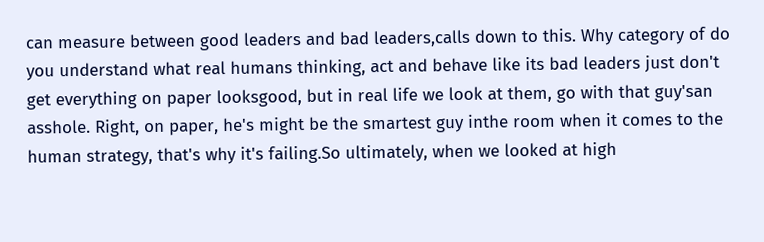can measure between good leaders and bad leaders,calls down to this. Why category of do you understand what real humans thinking, act and behave like its bad leaders just don't get everything on paper looksgood, but in real life we look at them, go with that guy'san asshole. Right, on paper, he's might be the smartest guy inthe room when it comes to the human strategy, that's why it's failing.So ultimately, when we looked at high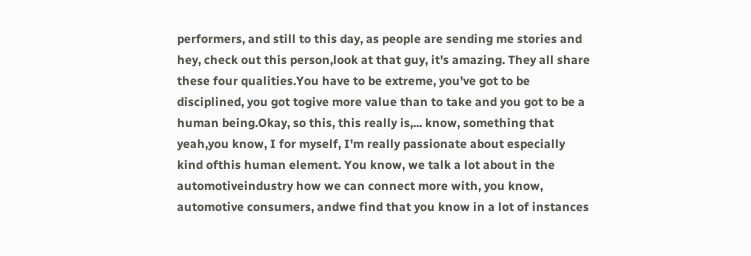performers, and still to this day, as people are sending me stories and hey, check out this person,look at that guy, it's amazing. They all share these four qualities.You have to be extreme, you've got to be disciplined, you got togive more value than to take and you got to be a human being.Okay, so this, this really is,... know, something that yeah,you know, I for myself, I'm really passionate about especially kind ofthis human element. You know, we talk a lot about in the automotiveindustry how we can connect more with, you know, automotive consumers, andwe find that you know in a lot of instances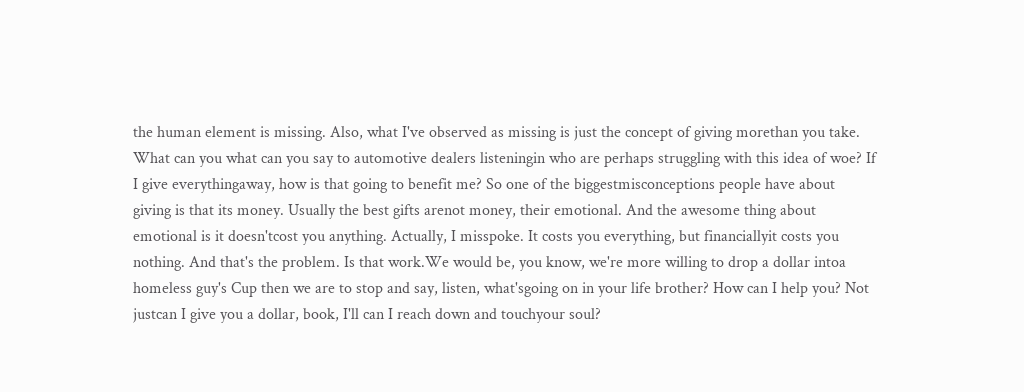the human element is missing. Also, what I've observed as missing is just the concept of giving morethan you take. What can you what can you say to automotive dealers listeningin who are perhaps struggling with this idea of woe? If I give everythingaway, how is that going to benefit me? So one of the biggestmisconceptions people have about giving is that its money. Usually the best gifts arenot money, their emotional. And the awesome thing about emotional is it doesn'tcost you anything. Actually, I misspoke. It costs you everything, but financiallyit costs you nothing. And that's the problem. Is that work.We would be, you know, we're more willing to drop a dollar intoa homeless guy's Cup then we are to stop and say, listen, what'sgoing on in your life brother? How can I help you? Not justcan I give you a dollar, book, I'll can I reach down and touchyour soul?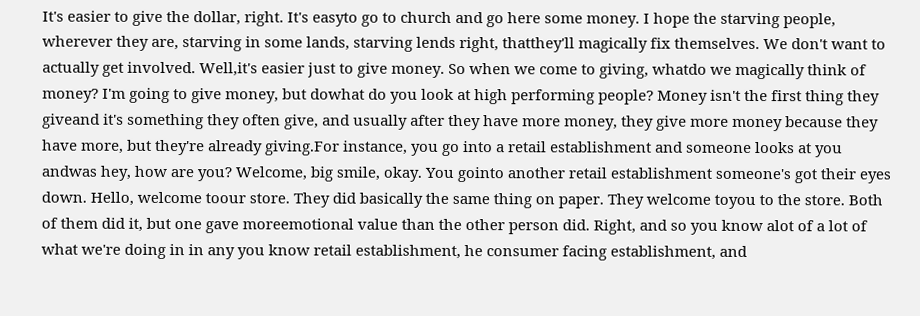It's easier to give the dollar, right. It's easyto go to church and go here some money. I hope the starving people, wherever they are, starving in some lands, starving lends right, thatthey'll magically fix themselves. We don't want to actually get involved. Well,it's easier just to give money. So when we come to giving, whatdo we magically think of money? I'm going to give money, but dowhat do you look at high performing people? Money isn't the first thing they giveand it's something they often give, and usually after they have more money, they give more money because they have more, but they're already giving.For instance, you go into a retail establishment and someone looks at you andwas hey, how are you? Welcome, big smile, okay. You gointo another retail establishment someone's got their eyes down. Hello, welcome toour store. They did basically the same thing on paper. They welcome toyou to the store. Both of them did it, but one gave moreemotional value than the other person did. Right, and so you know alot of a lot of what we're doing in in any you know retail establishment, he consumer facing establishment, and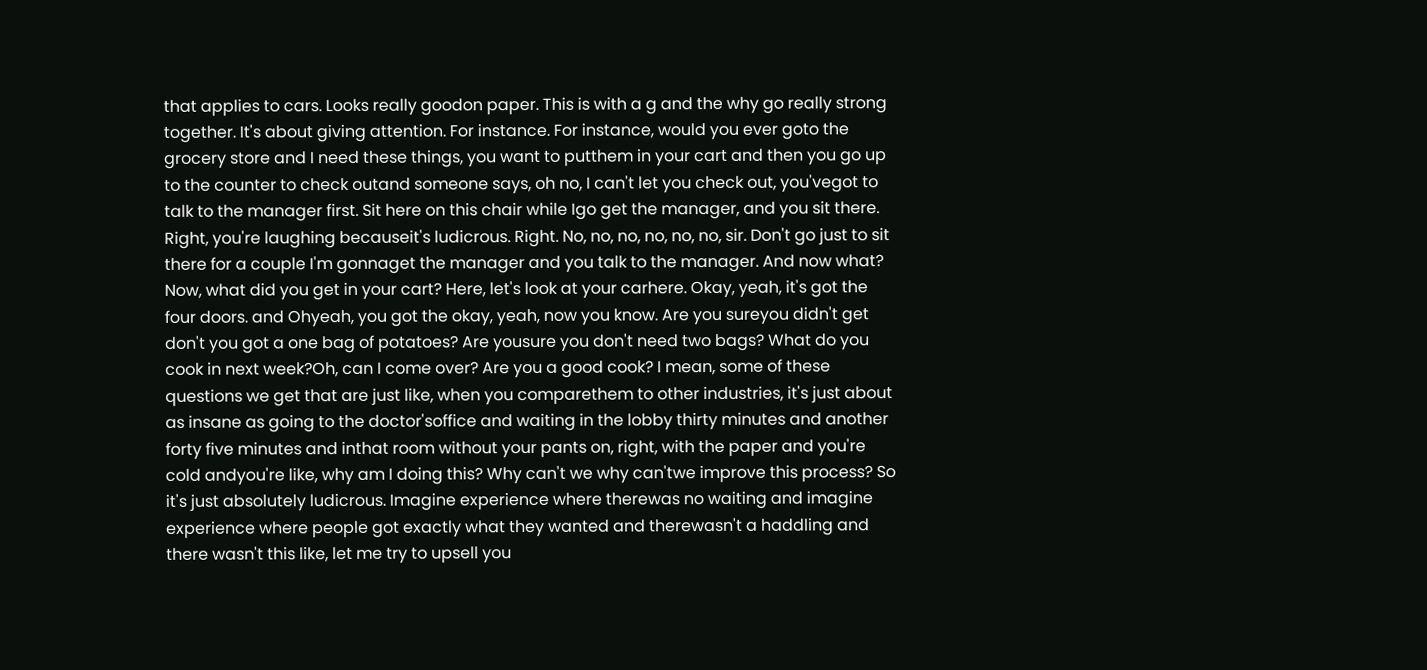that applies to cars. Looks really goodon paper. This is with a g and the why go really strong together. It's about giving attention. For instance. For instance, would you ever goto the grocery store and I need these things, you want to putthem in your cart and then you go up to the counter to check outand someone says, oh no, I can't let you check out, you'vegot to talk to the manager first. Sit here on this chair while Igo get the manager, and you sit there. Right, you're laughing becauseit's ludicrous. Right. No, no, no, no, no, no, sir. Don't go just to sit there for a couple I'm gonnaget the manager and you talk to the manager. And now what? Now, what did you get in your cart? Here, let's look at your carhere. Okay, yeah, it's got the four doors. and Ohyeah, you got the okay, yeah, now you know. Are you sureyou didn't get don't you got a one bag of potatoes? Are yousure you don't need two bags? What do you cook in next week?Oh, can I come over? Are you a good cook? I mean, some of these questions we get that are just like, when you comparethem to other industries, it's just about as insane as going to the doctor'soffice and waiting in the lobby thirty minutes and another forty five minutes and inthat room without your pants on, right, with the paper and you're cold andyou're like, why am I doing this? Why can't we why can'twe improve this process? So it's just absolutely ludicrous. Imagine experience where therewas no waiting and imagine experience where people got exactly what they wanted and therewasn't a haddling and there wasn't this like, let me try to upsell you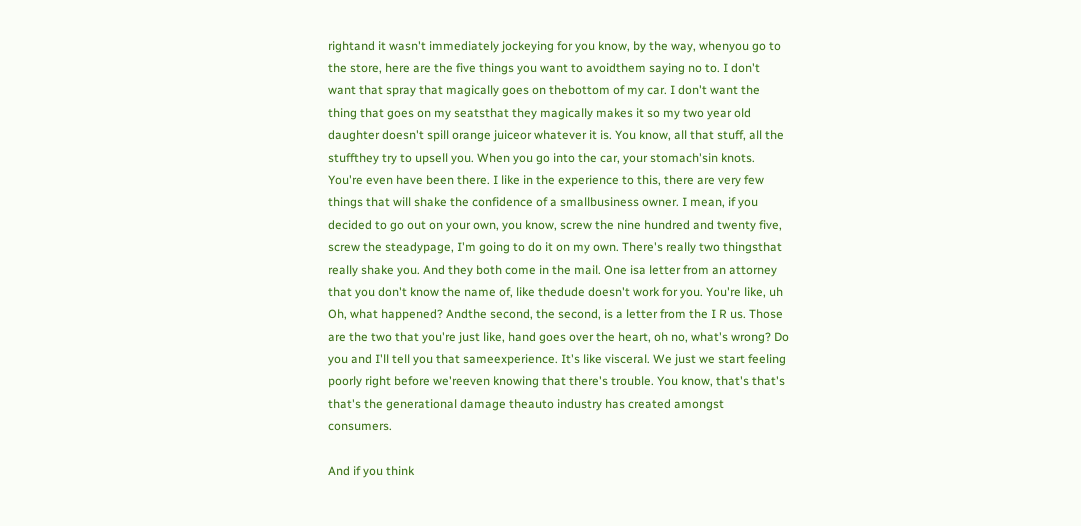rightand it wasn't immediately jockeying for you know, by the way, whenyou go to the store, here are the five things you want to avoidthem saying no to. I don't want that spray that magically goes on thebottom of my car. I don't want the thing that goes on my seatsthat they magically makes it so my two year old daughter doesn't spill orange juiceor whatever it is. You know, all that stuff, all the stuffthey try to upsell you. When you go into the car, your stomach'sin knots. You're even have been there. I like in the experience to this, there are very few things that will shake the confidence of a smallbusiness owner. I mean, if you decided to go out on your own, you know, screw the nine hundred and twenty five, screw the steadypage, I'm going to do it on my own. There's really two thingsthat really shake you. And they both come in the mail. One isa letter from an attorney that you don't know the name of, like thedude doesn't work for you. You're like, uh Oh, what happened? Andthe second, the second, is a letter from the I R us. Those are the two that you're just like, hand goes over the heart, oh no, what's wrong? Do you and I'll tell you that sameexperience. It's like visceral. We just we start feeling poorly right before we'reeven knowing that there's trouble. You know, that's that's that's the generational damage theauto industry has created amongst consumers.

And if you think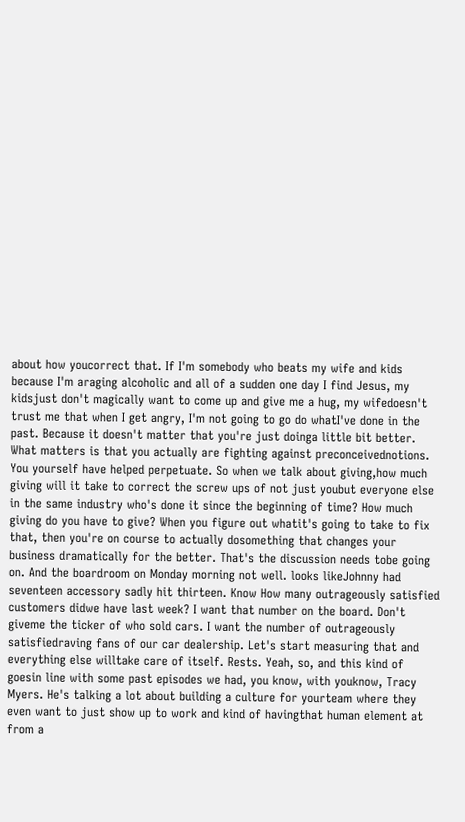about how youcorrect that. If I'm somebody who beats my wife and kids because I'm araging alcoholic and all of a sudden one day I find Jesus, my kidsjust don't magically want to come up and give me a hug, my wifedoesn't trust me that when I get angry, I'm not going to go do whatI've done in the past. Because it doesn't matter that you're just doinga little bit better. What matters is that you actually are fighting against preconceivednotions. You yourself have helped perpetuate. So when we talk about giving,how much giving will it take to correct the screw ups of not just youbut everyone else in the same industry who's done it since the beginning of time? How much giving do you have to give? When you figure out whatit's going to take to fix that, then you're on course to actually dosomething that changes your business dramatically for the better. That's the discussion needs tobe going on. And the boardroom on Monday morning not well. looks likeJohnny had seventeen accessory sadly hit thirteen. Know How many outrageously satisfied customers didwe have last week? I want that number on the board. Don't giveme the ticker of who sold cars. I want the number of outrageously satisfiedraving fans of our car dealership. Let's start measuring that and everything else willtake care of itself. Rests. Yeah, so, and this kind of goesin line with some past episodes we had, you know, with youknow, Tracy Myers. He's talking a lot about building a culture for yourteam where they even want to just show up to work and kind of havingthat human element at from a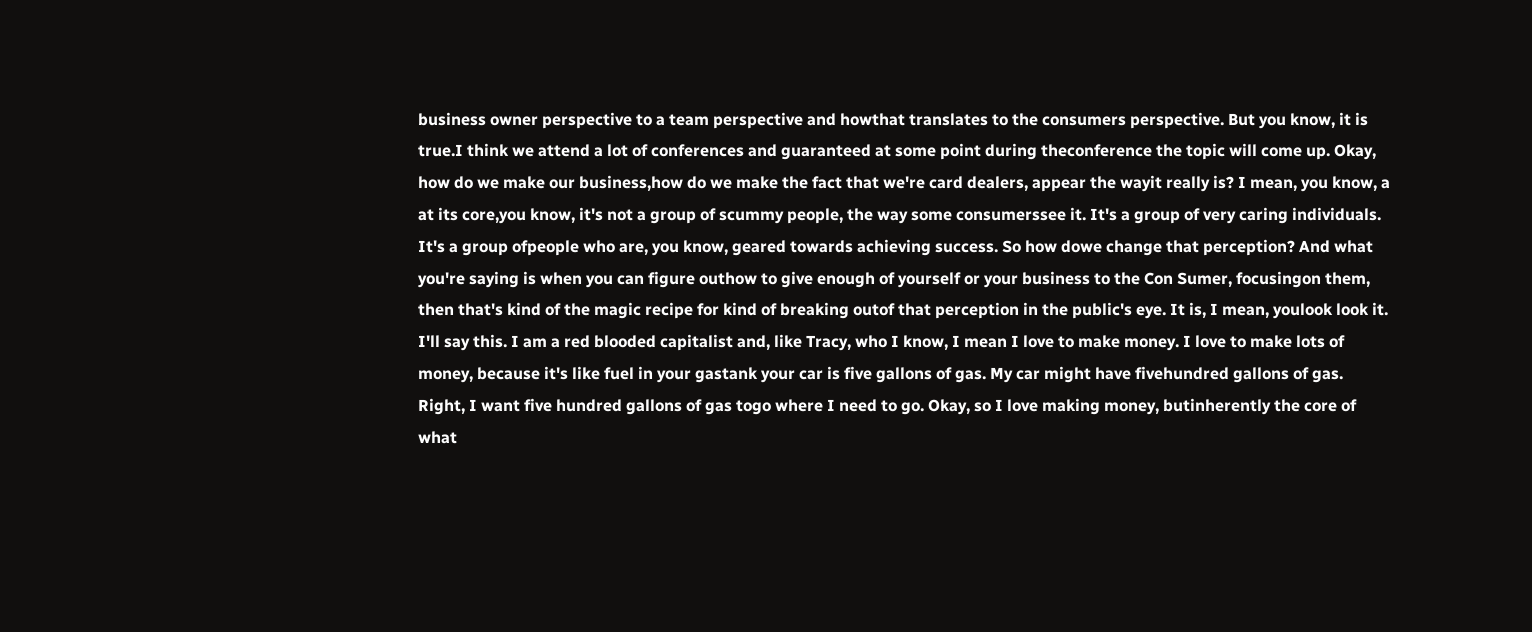business owner perspective to a team perspective and howthat translates to the consumers perspective. But you know, it is true.I think we attend a lot of conferences and guaranteed at some point during theconference the topic will come up. Okay, how do we make our business,how do we make the fact that we're card dealers, appear the wayit really is? I mean, you know, a at its core,you know, it's not a group of scummy people, the way some consumerssee it. It's a group of very caring individuals. It's a group ofpeople who are, you know, geared towards achieving success. So how dowe change that perception? And what you're saying is when you can figure outhow to give enough of yourself or your business to the Con Sumer, focusingon them, then that's kind of the magic recipe for kind of breaking outof that perception in the public's eye. It is, I mean, youlook look it. I'll say this. I am a red blooded capitalist and, like Tracy, who I know, I mean I love to make money. I love to make lots of money, because it's like fuel in your gastank your car is five gallons of gas. My car might have fivehundred gallons of gas. Right, I want five hundred gallons of gas togo where I need to go. Okay, so I love making money, butinherently the core of what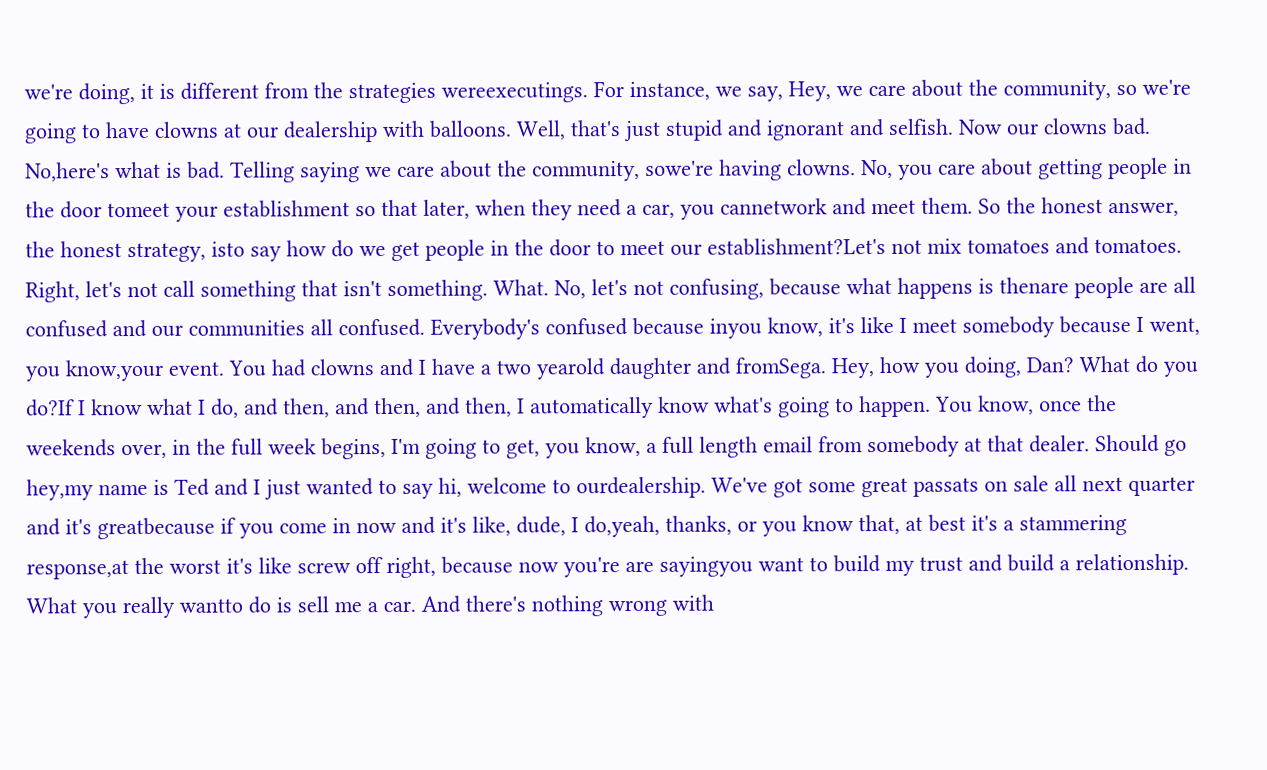we're doing, it is different from the strategies wereexecutings. For instance, we say, Hey, we care about the community, so we're going to have clowns at our dealership with balloons. Well, that's just stupid and ignorant and selfish. Now our clowns bad. No,here's what is bad. Telling saying we care about the community, sowe're having clowns. No, you care about getting people in the door tomeet your establishment so that later, when they need a car, you cannetwork and meet them. So the honest answer, the honest strategy, isto say how do we get people in the door to meet our establishment?Let's not mix tomatoes and tomatoes. Right, let's not call something that isn't something. What. No, let's not confusing, because what happens is thenare people are all confused and our communities all confused. Everybody's confused because inyou know, it's like I meet somebody because I went, you know,your event. You had clowns and I have a two yearold daughter and fromSega. Hey, how you doing, Dan? What do you do?If I know what I do, and then, and then, and then, I automatically know what's going to happen. You know, once the weekends over, in the full week begins, I'm going to get, you know, a full length email from somebody at that dealer. Should go hey,my name is Ted and I just wanted to say hi, welcome to ourdealership. We've got some great passats on sale all next quarter and it's greatbecause if you come in now and it's like, dude, I do,yeah, thanks, or you know that, at best it's a stammering response,at the worst it's like screw off right, because now you're are sayingyou want to build my trust and build a relationship. What you really wantto do is sell me a car. And there's nothing wrong with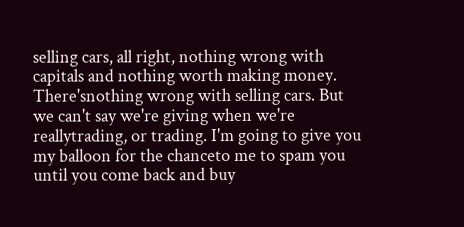selling cars, all right, nothing wrong with capitals and nothing worth making money. There'snothing wrong with selling cars. But we can't say we're giving when we're reallytrading, or trading. I'm going to give you my balloon for the chanceto me to spam you until you come back and buy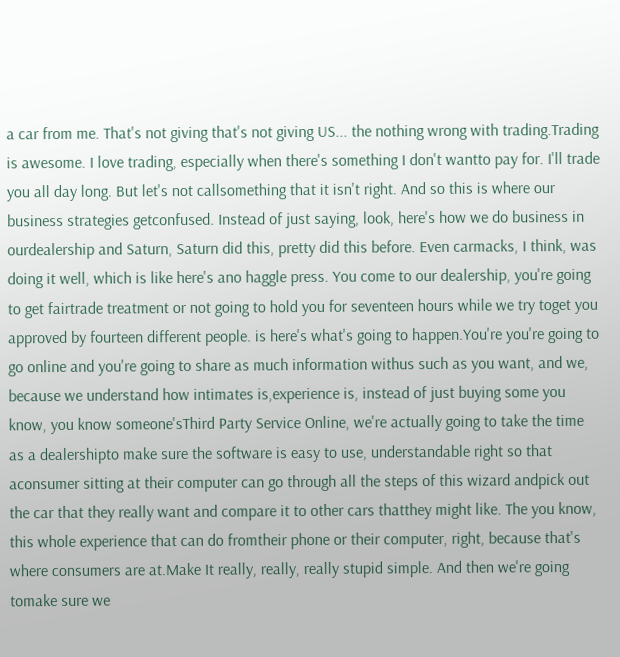a car from me. That's not giving that's not giving US... the nothing wrong with trading.Trading is awesome. I love trading, especially when there's something I don't wantto pay for. I'll trade you all day long. But let's not callsomething that it isn't right. And so this is where our business strategies getconfused. Instead of just saying, look, here's how we do business in ourdealership and Saturn, Saturn did this, pretty did this before. Even carmacks, I think, was doing it well, which is like here's ano haggle press. You come to our dealership, you're going to get fairtrade treatment or not going to hold you for seventeen hours while we try toget you approved by fourteen different people. is here's what's going to happen.You're you're going to go online and you're going to share as much information withus such as you want, and we, because we understand how intimates is,experience is, instead of just buying some you know, you know someone'sThird Party Service Online, we're actually going to take the time as a dealershipto make sure the software is easy to use, understandable right so that aconsumer sitting at their computer can go through all the steps of this wizard andpick out the car that they really want and compare it to other cars thatthey might like. The you know, this whole experience that can do fromtheir phone or their computer, right, because that's where consumers are at.Make It really, really, really stupid simple. And then we're going tomake sure we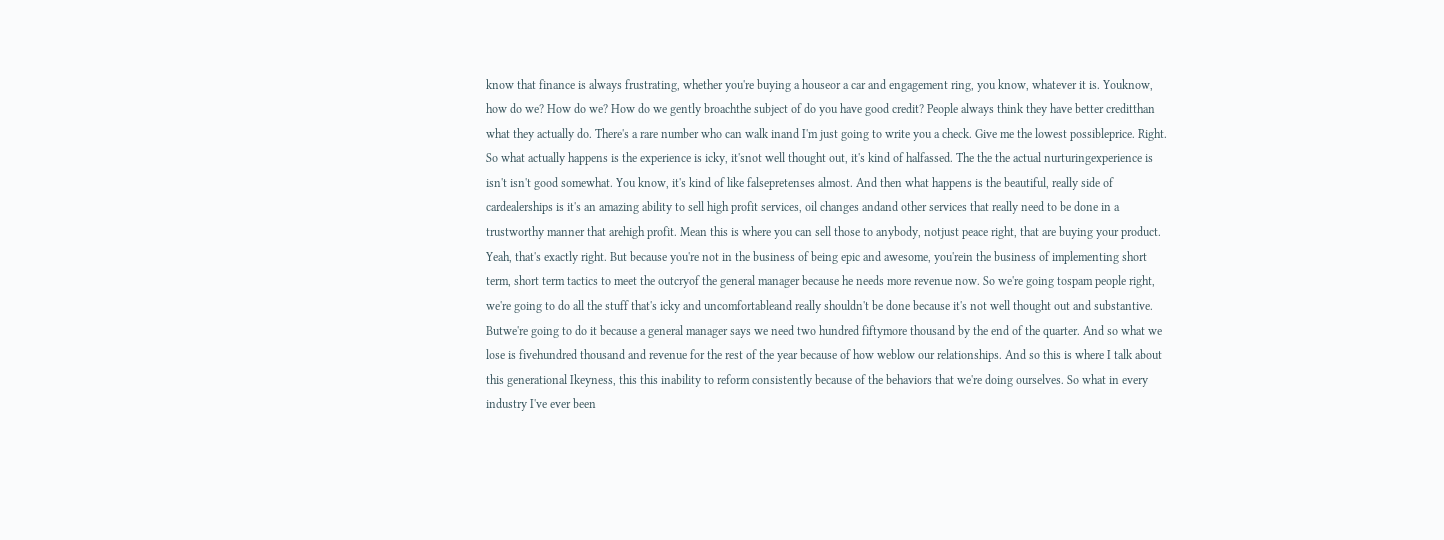know that finance is always frustrating, whether you're buying a houseor a car and engagement ring, you know, whatever it is. Youknow, how do we? How do we? How do we gently broachthe subject of do you have good credit? People always think they have better creditthan what they actually do. There's a rare number who can walk inand I'm just going to write you a check. Give me the lowest possibleprice. Right. So what actually happens is the experience is icky, it'snot well thought out, it's kind of halfassed. The the the actual nurturingexperience is isn't isn't good somewhat. You know, it's kind of like falsepretenses almost. And then what happens is the beautiful, really side of cardealerships is it's an amazing ability to sell high profit services, oil changes andand other services that really need to be done in a trustworthy manner that arehigh profit. Mean this is where you can sell those to anybody, notjust peace right, that are buying your product. Yeah, that's exactly right. But because you're not in the business of being epic and awesome, you'rein the business of implementing short term, short term tactics to meet the outcryof the general manager because he needs more revenue now. So we're going tospam people right, we're going to do all the stuff that's icky and uncomfortableand really shouldn't be done because it's not well thought out and substantive. Butwe're going to do it because a general manager says we need two hundred fiftymore thousand by the end of the quarter. And so what we lose is fivehundred thousand and revenue for the rest of the year because of how weblow our relationships. And so this is where I talk about this generational Ikeyness, this this inability to reform consistently because of the behaviors that we're doing ourselves. So what in every industry I've ever been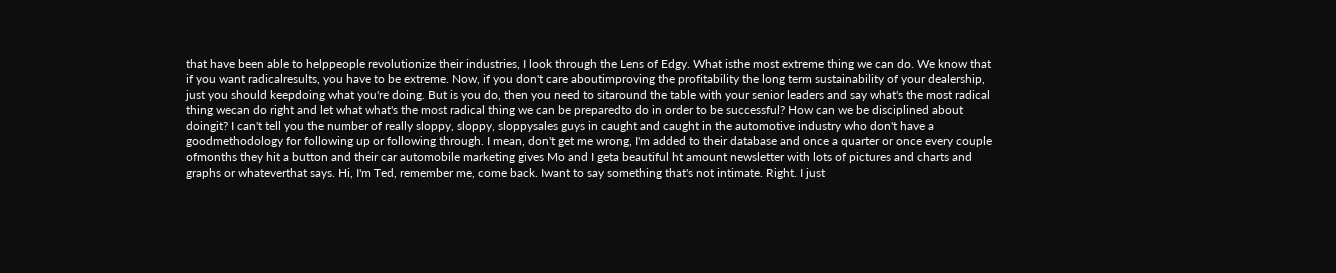that have been able to helppeople revolutionize their industries, I look through the Lens of Edgy. What isthe most extreme thing we can do. We know that if you want radicalresults, you have to be extreme. Now, if you don't care aboutimproving the profitability the long term sustainability of your dealership, just you should keepdoing what you're doing. But is you do, then you need to sitaround the table with your senior leaders and say what's the most radical thing wecan do right and let what what's the most radical thing we can be preparedto do in order to be successful? How can we be disciplined about doingit? I can't tell you the number of really sloppy, sloppy, sloppysales guys in caught and caught in the automotive industry who don't have a goodmethodology for following up or following through. I mean, don't get me wrong, I'm added to their database and once a quarter or once every couple ofmonths they hit a button and their car automobile marketing gives Mo and I geta beautiful ht amount newsletter with lots of pictures and charts and graphs or whateverthat says. Hi, I'm Ted, remember me, come back. Iwant to say something that's not intimate. Right. I just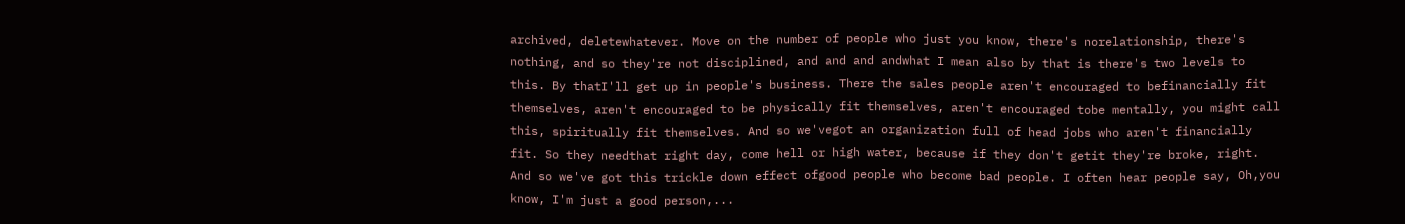archived, deletewhatever. Move on the number of people who just you know, there's norelationship, there's nothing, and so they're not disciplined, and and and andwhat I mean also by that is there's two levels to this. By thatI'll get up in people's business. There the sales people aren't encouraged to befinancially fit themselves, aren't encouraged to be physically fit themselves, aren't encouraged tobe mentally, you might call this, spiritually fit themselves. And so we'vegot an organization full of head jobs who aren't financially fit. So they needthat right day, come hell or high water, because if they don't getit they're broke, right. And so we've got this trickle down effect ofgood people who become bad people. I often hear people say, Oh,you know, I'm just a good person,...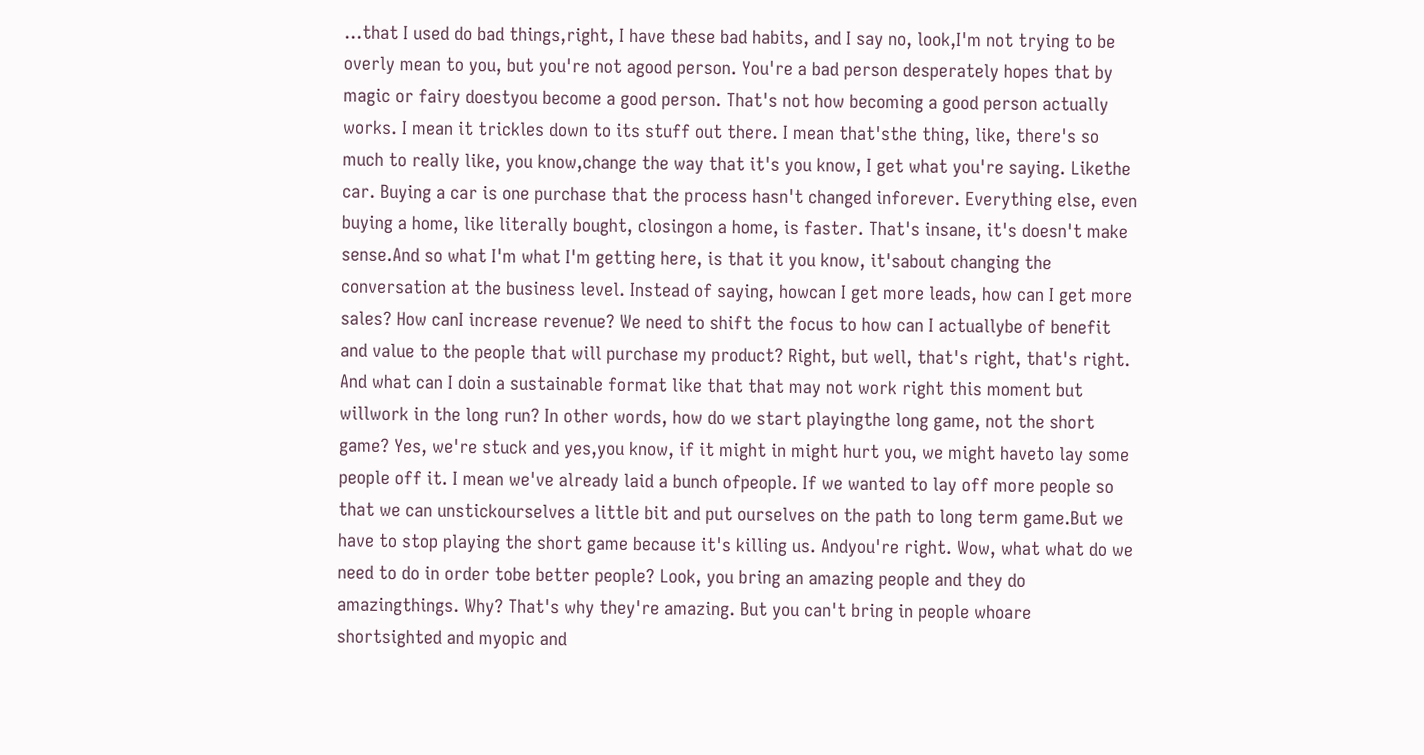...that I used do bad things,right, I have these bad habits, and I say no, look,I'm not trying to be overly mean to you, but you're not agood person. You're a bad person desperately hopes that by magic or fairy doestyou become a good person. That's not how becoming a good person actually works. I mean it trickles down to its stuff out there. I mean that'sthe thing, like, there's so much to really like, you know,change the way that it's you know, I get what you're saying. Likethe car. Buying a car is one purchase that the process hasn't changed inforever. Everything else, even buying a home, like literally bought, closingon a home, is faster. That's insane, it's doesn't make sense.And so what I'm what I'm getting here, is that it you know, it'sabout changing the conversation at the business level. Instead of saying, howcan I get more leads, how can I get more sales? How canI increase revenue? We need to shift the focus to how can I actuallybe of benefit and value to the people that will purchase my product? Right, but well, that's right, that's right. And what can I doin a sustainable format like that that may not work right this moment but willwork in the long run? In other words, how do we start playingthe long game, not the short game? Yes, we're stuck and yes,you know, if it might in might hurt you, we might haveto lay some people off it. I mean we've already laid a bunch ofpeople. If we wanted to lay off more people so that we can unstickourselves a little bit and put ourselves on the path to long term game.But we have to stop playing the short game because it's killing us. Andyou're right. Wow, what what do we need to do in order tobe better people? Look, you bring an amazing people and they do amazingthings. Why? That's why they're amazing. But you can't bring in people whoare shortsighted and myopic and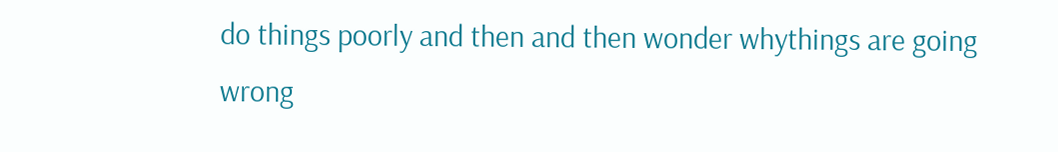do things poorly and then and then wonder whythings are going wrong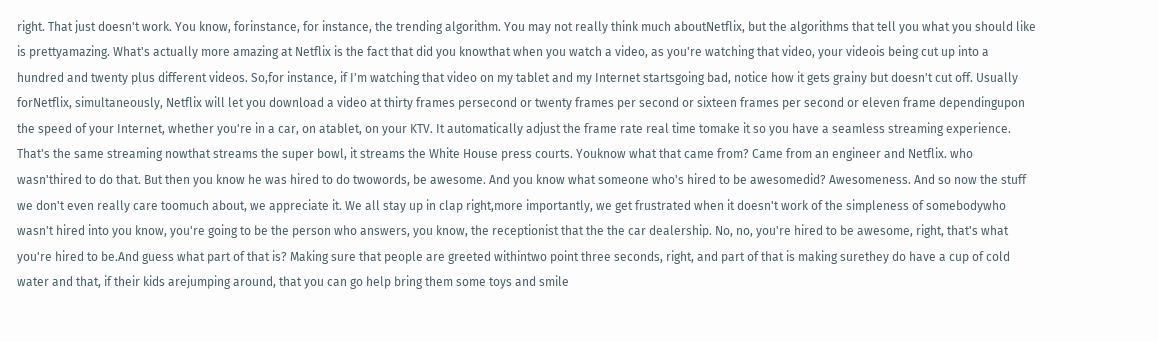right. That just doesn't work. You know, forinstance, for instance, the trending algorithm. You may not really think much aboutNetflix, but the algorithms that tell you what you should like is prettyamazing. What's actually more amazing at Netflix is the fact that did you knowthat when you watch a video, as you're watching that video, your videois being cut up into a hundred and twenty plus different videos. So,for instance, if I'm watching that video on my tablet and my Internet startsgoing bad, notice how it gets grainy but doesn't cut off. Usually forNetflix, simultaneously, Netflix will let you download a video at thirty frames persecond or twenty frames per second or sixteen frames per second or eleven frame dependingupon the speed of your Internet, whether you're in a car, on atablet, on your KTV. It automatically adjust the frame rate real time tomake it so you have a seamless streaming experience. That's the same streaming nowthat streams the super bowl, it streams the White House press courts. Youknow what that came from? Came from an engineer and Netflix. who wasn'thired to do that. But then you know he was hired to do twowords, be awesome. And you know what someone who's hired to be awesomedid? Awesomeness. And so now the stuff we don't even really care toomuch about, we appreciate it. We all stay up in clap right,more importantly, we get frustrated when it doesn't work of the simpleness of somebodywho wasn't hired into you know, you're going to be the person who answers, you know, the receptionist that the the car dealership. No, no, you're hired to be awesome, right, that's what you're hired to be.And guess what part of that is? Making sure that people are greeted withintwo point three seconds, right, and part of that is making surethey do have a cup of cold water and that, if their kids arejumping around, that you can go help bring them some toys and smile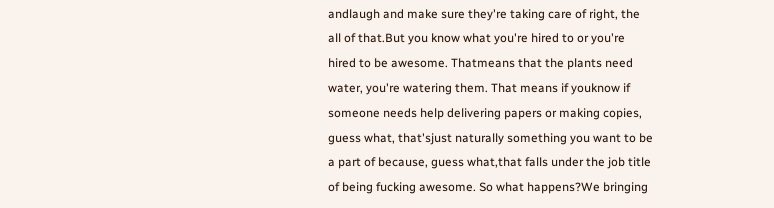andlaugh and make sure they're taking care of right, the all of that.But you know what you're hired to or you're hired to be awesome. Thatmeans that the plants need water, you're watering them. That means if youknow if someone needs help delivering papers or making copies, guess what, that'sjust naturally something you want to be a part of because, guess what,that falls under the job title of being fucking awesome. So what happens?We bringing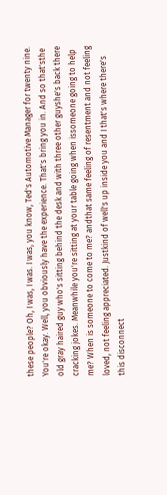these people? Oh, I was, I was. I was, you know, Ted's Automotive Manager for twenty nine. You're okay. Well, you obviously have the experience. That's bring you in. And so that'sthe old gray haired guy who's sitting behind the desk and with three other guyshe's back there cracking jokes. Meanwhile you're sitting at your table going when issomeone going to help me? When is someone to come to me? andthat same feeling of resentment and not feeling loved, not feeling appreciated. Justkind of well's up inside you and I that's where there's this disconnect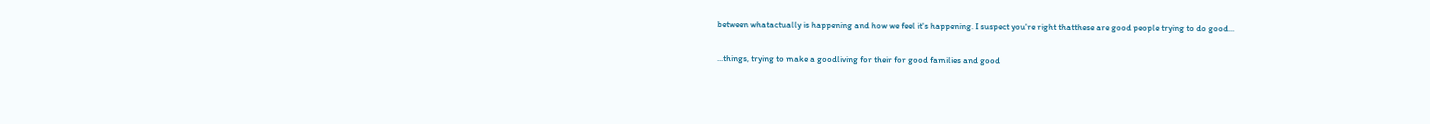between whatactually is happening and how we feel it's happening. I suspect you're right thatthese are good people trying to do good...

...things, trying to make a goodliving for their for good families and good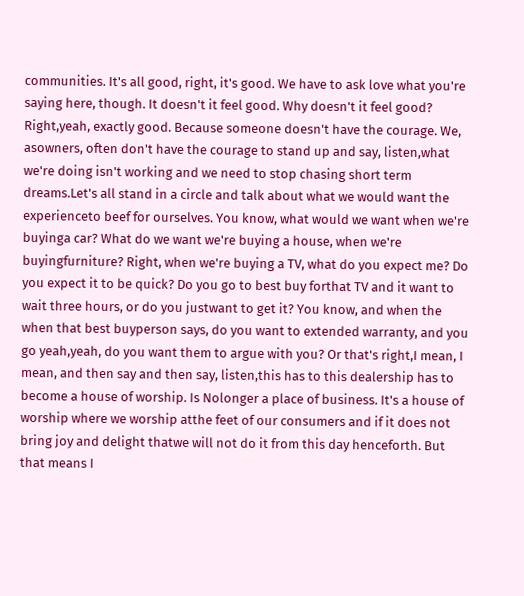communities. It's all good, right, it's good. We have to ask love what you're saying here, though. It doesn't it feel good. Why doesn't it feel good? Right,yeah, exactly good. Because someone doesn't have the courage. We, asowners, often don't have the courage to stand up and say, listen,what we're doing isn't working and we need to stop chasing short term dreams.Let's all stand in a circle and talk about what we would want the experienceto beef for ourselves. You know, what would we want when we're buyinga car? What do we want we're buying a house, when we're buyingfurniture? Right, when we're buying a TV, what do you expect me? Do you expect it to be quick? Do you go to best buy forthat TV and it want to wait three hours, or do you justwant to get it? You know, and when the when that best buyperson says, do you want to extended warranty, and you go yeah,yeah, do you want them to argue with you? Or that's right,I mean, I mean, and then say and then say, listen,this has to this dealership has to become a house of worship. Is Nolonger a place of business. It's a house of worship where we worship atthe feet of our consumers and if it does not bring joy and delight thatwe will not do it from this day henceforth. But that means I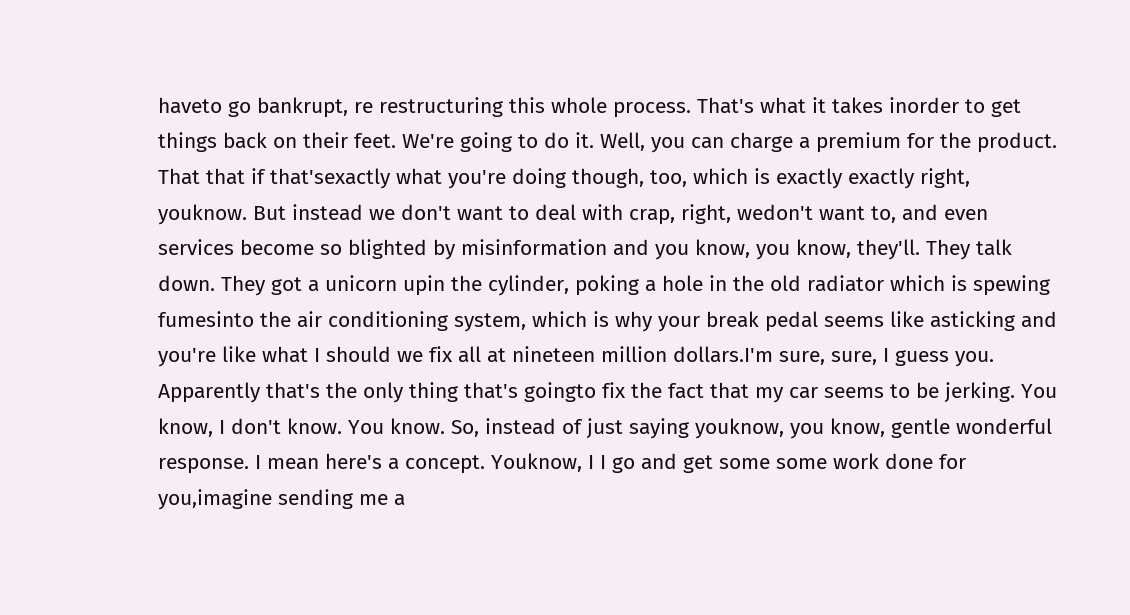haveto go bankrupt, re restructuring this whole process. That's what it takes inorder to get things back on their feet. We're going to do it. Well, you can charge a premium for the product. That that if that'sexactly what you're doing though, too, which is exactly exactly right, youknow. But instead we don't want to deal with crap, right, wedon't want to, and even services become so blighted by misinformation and you know, you know, they'll. They talk down. They got a unicorn upin the cylinder, poking a hole in the old radiator which is spewing fumesinto the air conditioning system, which is why your break pedal seems like asticking and you're like what I should we fix all at nineteen million dollars.I'm sure, sure, I guess you. Apparently that's the only thing that's goingto fix the fact that my car seems to be jerking. You know, I don't know. You know. So, instead of just saying youknow, you know, gentle wonderful response. I mean here's a concept. Youknow, I I go and get some some work done for you,imagine sending me a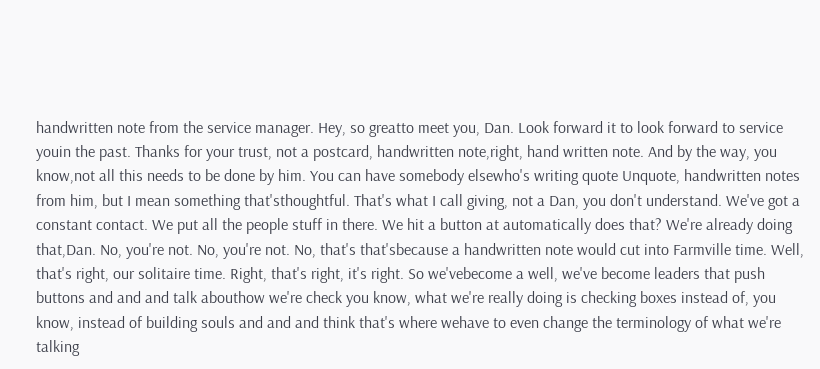handwritten note from the service manager. Hey, so greatto meet you, Dan. Look forward it to look forward to service youin the past. Thanks for your trust, not a postcard, handwritten note,right, hand written note. And by the way, you know,not all this needs to be done by him. You can have somebody elsewho's writing quote Unquote, handwritten notes from him, but I mean something that'sthoughtful. That's what I call giving, not a Dan, you don't understand. We've got a constant contact. We put all the people stuff in there. We hit a button at automatically does that? We're already doing that,Dan. No, you're not. No, you're not. No, that's that'sbecause a handwritten note would cut into Farmville time. Well, that's right, our solitaire time. Right, that's right, it's right. So we'vebecome a well, we've become leaders that push buttons and and and talk abouthow we're check you know, what we're really doing is checking boxes instead of, you know, instead of building souls and and and think that's where wehave to even change the terminology of what we're talking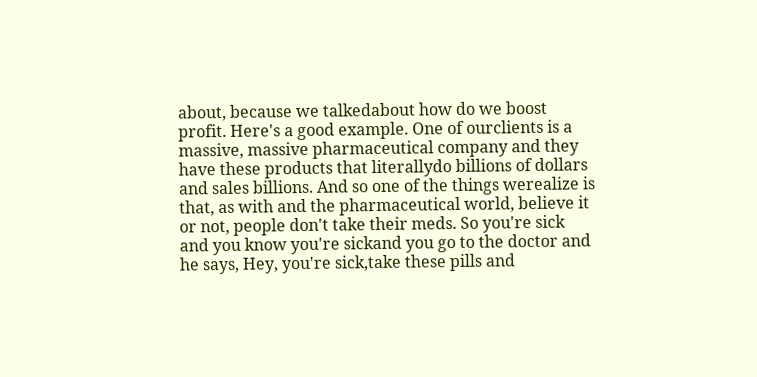about, because we talkedabout how do we boost profit. Here's a good example. One of ourclients is a massive, massive pharmaceutical company and they have these products that literallydo billions of dollars and sales billions. And so one of the things werealize is that, as with and the pharmaceutical world, believe it or not, people don't take their meds. So you're sick and you know you're sickand you go to the doctor and he says, Hey, you're sick,take these pills and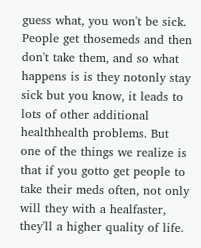guess what, you won't be sick. People get thosemeds and then don't take them, and so what happens is is they notonly stay sick but you know, it leads to lots of other additional healthhealth problems. But one of the things we realize is that if you gotto get people to take their meds often, not only will they with a healfaster, they'll a higher quality of life.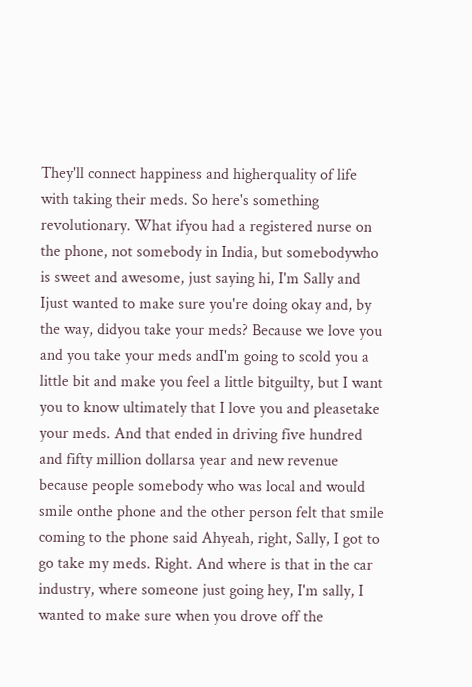They'll connect happiness and higherquality of life with taking their meds. So here's something revolutionary. What ifyou had a registered nurse on the phone, not somebody in India, but somebodywho is sweet and awesome, just saying hi, I'm Sally and Ijust wanted to make sure you're doing okay and, by the way, didyou take your meds? Because we love you and you take your meds andI'm going to scold you a little bit and make you feel a little bitguilty, but I want you to know ultimately that I love you and pleasetake your meds. And that ended in driving five hundred and fifty million dollarsa year and new revenue because people somebody who was local and would smile onthe phone and the other person felt that smile coming to the phone said Ahyeah, right, Sally, I got to go take my meds. Right. And where is that in the car industry, where someone just going hey, I'm sally, I wanted to make sure when you drove off the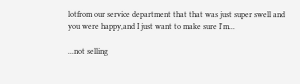lotfrom our service department that that was just super swell and you were happy,and I just want to make sure I'm...

...not selling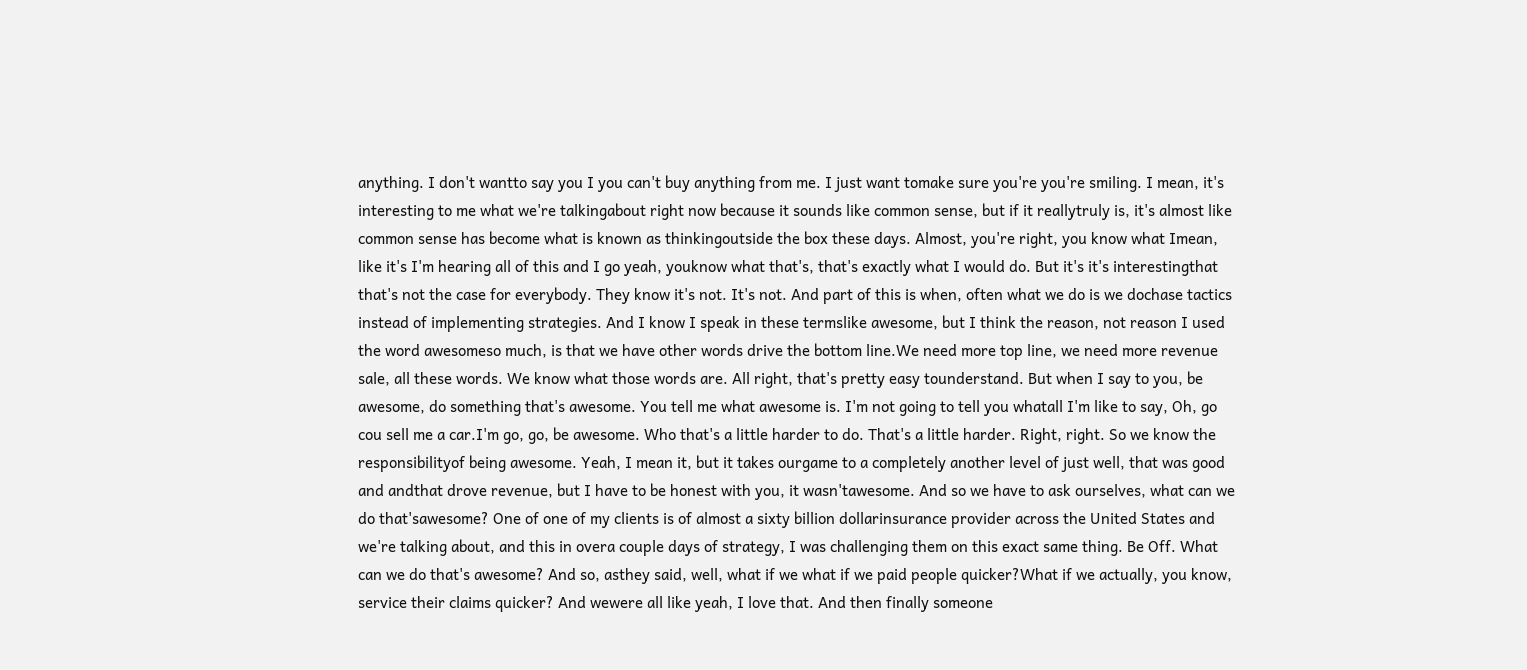anything. I don't wantto say you I you can't buy anything from me. I just want tomake sure you're you're smiling. I mean, it's interesting to me what we're talkingabout right now because it sounds like common sense, but if it reallytruly is, it's almost like common sense has become what is known as thinkingoutside the box these days. Almost, you're right, you know what Imean, like it's I'm hearing all of this and I go yeah, youknow what that's, that's exactly what I would do. But it's it's interestingthat that's not the case for everybody. They know it's not. It's not. And part of this is when, often what we do is we dochase tactics instead of implementing strategies. And I know I speak in these termslike awesome, but I think the reason, not reason I used the word awesomeso much, is that we have other words drive the bottom line.We need more top line, we need more revenue sale, all these words. We know what those words are. All right, that's pretty easy tounderstand. But when I say to you, be awesome, do something that's awesome. You tell me what awesome is. I'm not going to tell you whatall I'm like to say, Oh, go cou sell me a car.I'm go, go, be awesome. Who that's a little harder to do. That's a little harder. Right, right. So we know the responsibilityof being awesome. Yeah, I mean it, but it takes ourgame to a completely another level of just well, that was good and andthat drove revenue, but I have to be honest with you, it wasn'tawesome. And so we have to ask ourselves, what can we do that'sawesome? One of one of my clients is of almost a sixty billion dollarinsurance provider across the United States and we're talking about, and this in overa couple days of strategy, I was challenging them on this exact same thing. Be Off. What can we do that's awesome? And so, asthey said, well, what if we what if we paid people quicker?What if we actually, you know, service their claims quicker? And wewere all like yeah, I love that. And then finally someone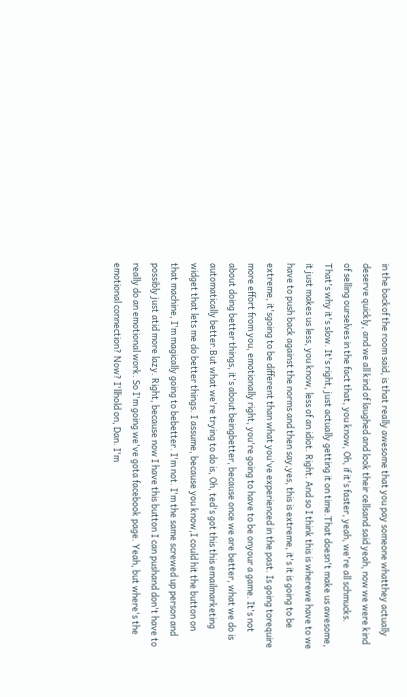in the backof the room said, is that really awesome that you pay someone whatthey actually deserve quickly, and we all kind of laughed and look their cellsand said yeah, now we were kind of selling ourselves in the fact that, you know, Oh, if it's faster, yeah, we're all schmucks. That's why it's slow. It's right, just actually getting it on time.That doesn't make us awesome, it just makes us less, you know, less of an idiot. Right. And so I think this is wherewe have to we have to push back against the norms and then say,yes, this is extreme, it's it is going to be extreme, it'sgoing to be different than what you've experienced in the past. Is going torequire more effort from you, emotionally right, you're going to have to be onyour a game. It's not about doing better things, it's about beingbetter, because once we are better, what we do is automatically better.But what we're trying to do is, Oh, ted's got this this emailmarketing widget that lets me do better things. I assume, because you know,I could hit the button on that machine, I'm magically going to bebetter. I'm not. I'm the same screwed up person and possibly just atid more lazy. Right, because now I have this button I can pushand don't have to really do an emotional work. So I'm going we've gota facebook page. Yeah, but where's the emotional connection? Now? I'llhold on, Dan. I'm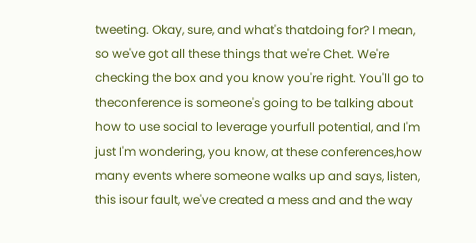tweeting. Okay, sure, and what's thatdoing for? I mean, so we've got all these things that we're Chet. We're checking the box and you know you're right. You'll go to theconference is someone's going to be talking about how to use social to leverage yourfull potential, and I'm just I'm wondering, you know, at these conferences,how many events where someone walks up and says, listen, this isour fault, we've created a mess and and the way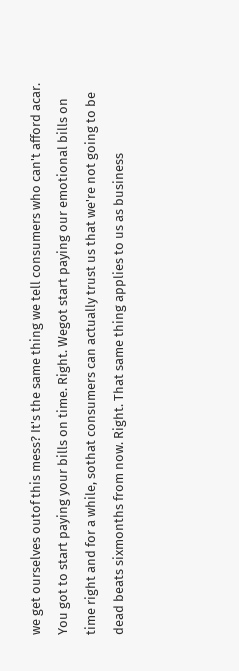we get ourselves outof this mess? It's the same thing we tell consumers who can't afford acar. You got to start paying your bills on time. Right. Wegot start paying our emotional bills on time right and for a while, sothat consumers can actually trust us that we're not going to be dead beats sixmonths from now. Right. That same thing applies to us as business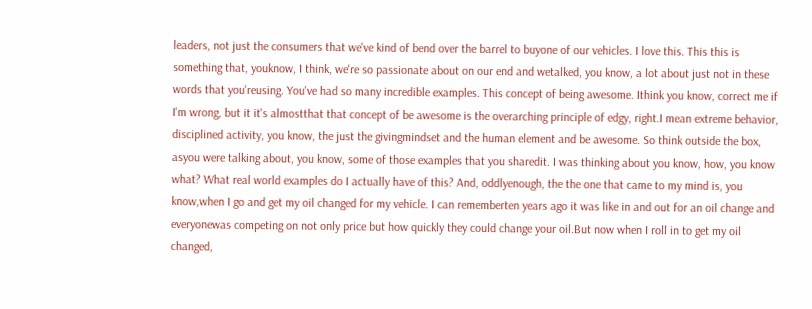leaders, not just the consumers that we've kind of bend over the barrel to buyone of our vehicles. I love this. This this is something that, youknow, I think, we're so passionate about on our end and wetalked, you know, a lot about just not in these words that you'reusing. You've had so many incredible examples. This concept of being awesome. Ithink you know, correct me if I'm wrong, but it it's almostthat that concept of be awesome is the overarching principle of edgy, right.I mean extreme behavior, disciplined activity, you know, the just the givingmindset and the human element and be awesome. So think outside the box, asyou were talking about, you know, some of those examples that you sharedit. I was thinking about you know, how, you know what? What real world examples do I actually have of this? And, oddlyenough, the the one that came to my mind is, you know,when I go and get my oil changed for my vehicle. I can rememberten years ago it was like in and out for an oil change and everyonewas competing on not only price but how quickly they could change your oil.But now when I roll in to get my oil changed,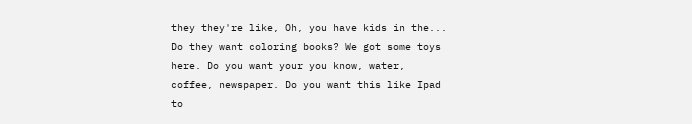they they're like, Oh, you have kids in the... Do they want coloring books? We got some toys here. Do you want your you know, water, coffee, newspaper. Do you want this like Ipad to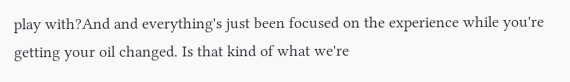play with?And and everything's just been focused on the experience while you're getting your oil changed. Is that kind of what we're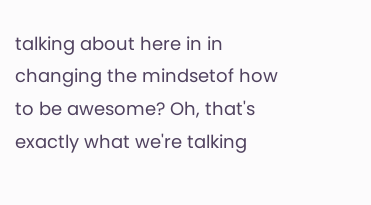talking about here in in changing the mindsetof how to be awesome? Oh, that's exactly what we're talking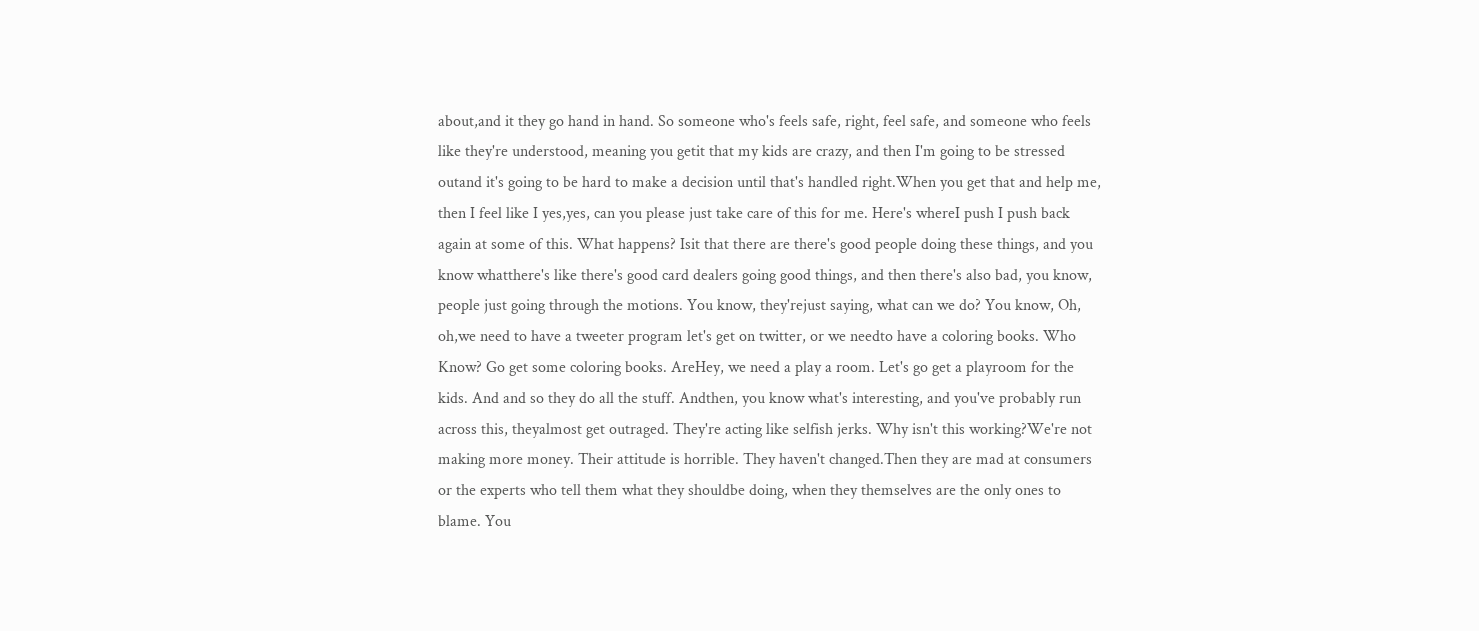about,and it they go hand in hand. So someone who's feels safe, right, feel safe, and someone who feels like they're understood, meaning you getit that my kids are crazy, and then I'm going to be stressed outand it's going to be hard to make a decision until that's handled right.When you get that and help me, then I feel like I yes,yes, can you please just take care of this for me. Here's whereI push I push back again at some of this. What happens? Isit that there are there's good people doing these things, and you know whatthere's like there's good card dealers going good things, and then there's also bad, you know, people just going through the motions. You know, they'rejust saying, what can we do? You know, Oh, oh,we need to have a tweeter program let's get on twitter, or we needto have a coloring books. Who Know? Go get some coloring books. AreHey, we need a play a room. Let's go get a playroom for the kids. And and so they do all the stuff. Andthen, you know what's interesting, and you've probably run across this, theyalmost get outraged. They're acting like selfish jerks. Why isn't this working?We're not making more money. Their attitude is horrible. They haven't changed.Then they are mad at consumers or the experts who tell them what they shouldbe doing, when they themselves are the only ones to blame. You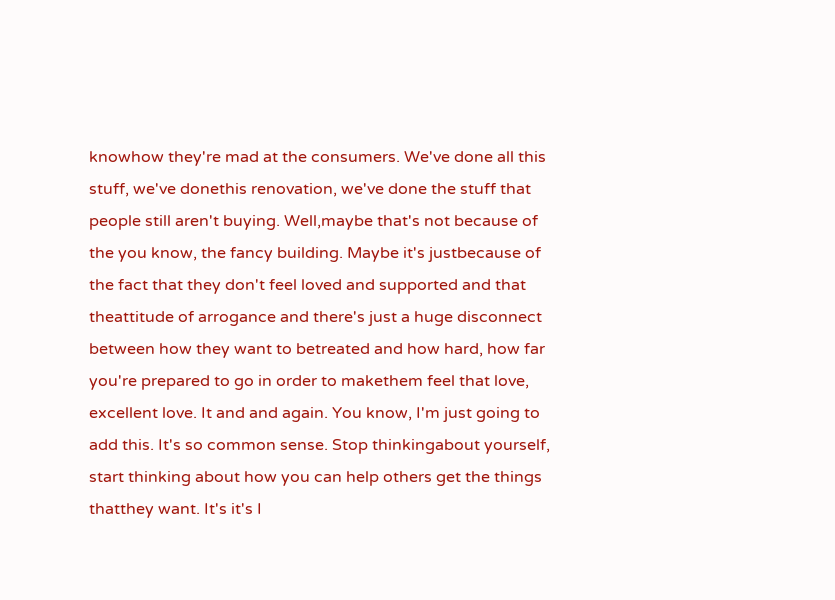knowhow they're mad at the consumers. We've done all this stuff, we've donethis renovation, we've done the stuff that people still aren't buying. Well,maybe that's not because of the you know, the fancy building. Maybe it's justbecause of the fact that they don't feel loved and supported and that theattitude of arrogance and there's just a huge disconnect between how they want to betreated and how hard, how far you're prepared to go in order to makethem feel that love, excellent love. It and and again. You know, I'm just going to add this. It's so common sense. Stop thinkingabout yourself, start thinking about how you can help others get the things thatthey want. It's it's I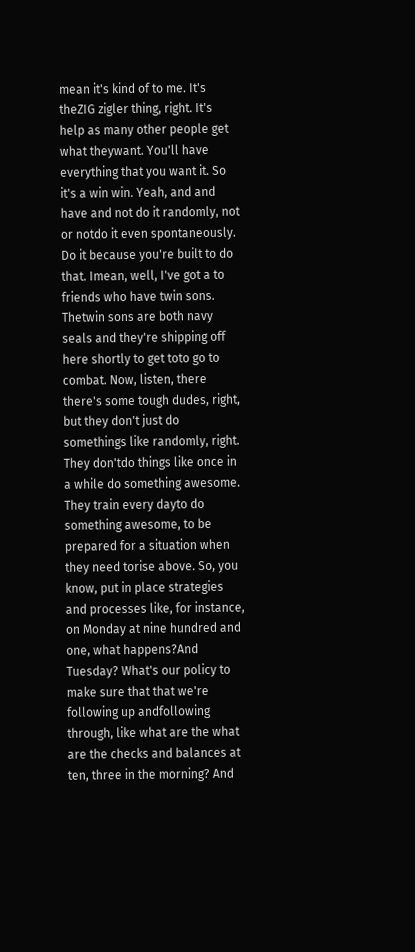mean it's kind of to me. It's theZIG zigler thing, right. It's help as many other people get what theywant. You'll have everything that you want it. So it's a win win. Yeah, and and have and not do it randomly, not or notdo it even spontaneously. Do it because you're built to do that. Imean, well, I've got a to friends who have twin sons. Thetwin sons are both navy seals and they're shipping off here shortly to get toto go to combat. Now, listen, there there's some tough dudes, right, but they don't just do somethings like randomly, right. They don'tdo things like once in a while do something awesome. They train every dayto do something awesome, to be prepared for a situation when they need torise above. So, you know, put in place strategies and processes like, for instance, on Monday at nine hundred and one, what happens?And Tuesday? What's our policy to make sure that that we're following up andfollowing through, like what are the what are the checks and balances at ten, three in the morning? And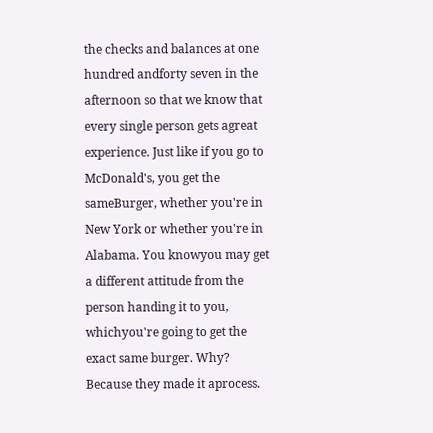the checks and balances at one hundred andforty seven in the afternoon so that we know that every single person gets agreat experience. Just like if you go to McDonald's, you get the sameBurger, whether you're in New York or whether you're in Alabama. You knowyou may get a different attitude from the person handing it to you, whichyou're going to get the exact same burger. Why? Because they made it aprocess.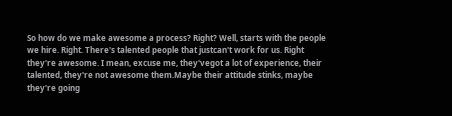So how do we make awesome a process? Right? Well, starts with the people we hire. Right. There's talented people that justcan't work for us. Right they're awesome. I mean, excuse me, they'vegot a lot of experience, their talented, they're not awesome them.Maybe their attitude stinks, maybe they're going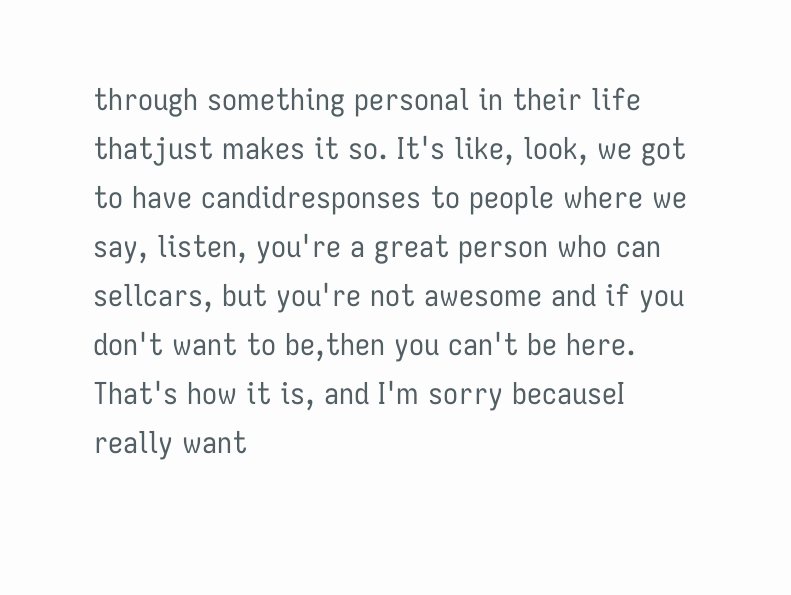through something personal in their life thatjust makes it so. It's like, look, we got to have candidresponses to people where we say, listen, you're a great person who can sellcars, but you're not awesome and if you don't want to be,then you can't be here. That's how it is, and I'm sorry becauseI really want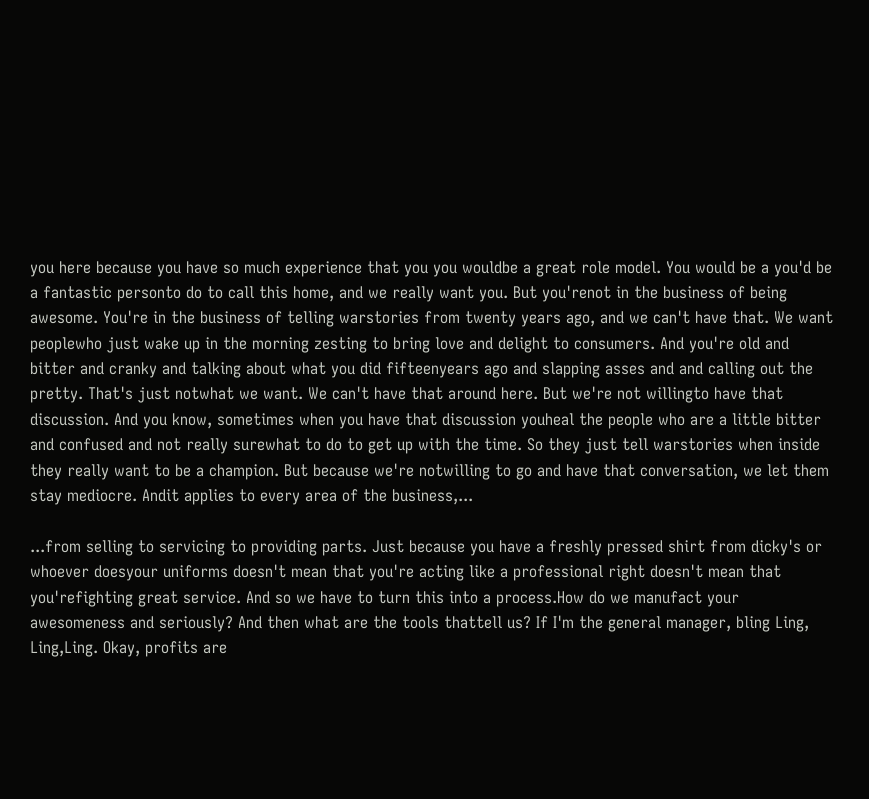you here because you have so much experience that you you wouldbe a great role model. You would be a you'd be a fantastic personto do to call this home, and we really want you. But you'renot in the business of being awesome. You're in the business of telling warstories from twenty years ago, and we can't have that. We want peoplewho just wake up in the morning zesting to bring love and delight to consumers. And you're old and bitter and cranky and talking about what you did fifteenyears ago and slapping asses and and calling out the pretty. That's just notwhat we want. We can't have that around here. But we're not willingto have that discussion. And you know, sometimes when you have that discussion youheal the people who are a little bitter and confused and not really surewhat to do to get up with the time. So they just tell warstories when inside they really want to be a champion. But because we're notwilling to go and have that conversation, we let them stay mediocre. Andit applies to every area of the business,...

...from selling to servicing to providing parts. Just because you have a freshly pressed shirt from dicky's or whoever doesyour uniforms doesn't mean that you're acting like a professional right doesn't mean that you'refighting great service. And so we have to turn this into a process.How do we manufact your awesomeness and seriously? And then what are the tools thattell us? If I'm the general manager, bling Ling, Ling,Ling. Okay, profits are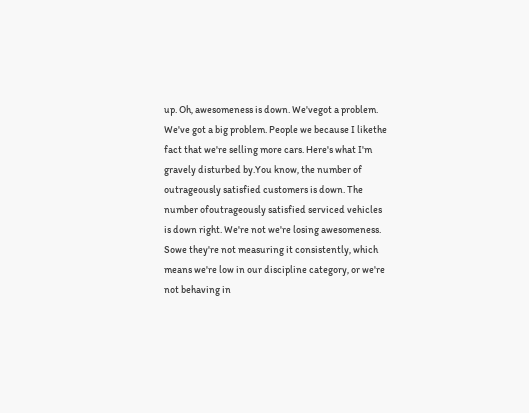up. Oh, awesomeness is down. We'vegot a problem. We've got a big problem. People we because I likethe fact that we're selling more cars. Here's what I'm gravely disturbed by.You know, the number of outrageously satisfied customers is down. The number ofoutrageously satisfied serviced vehicles is down right. We're not we're losing awesomeness. Sowe they're not measuring it consistently, which means we're low in our discipline category, or we're not behaving in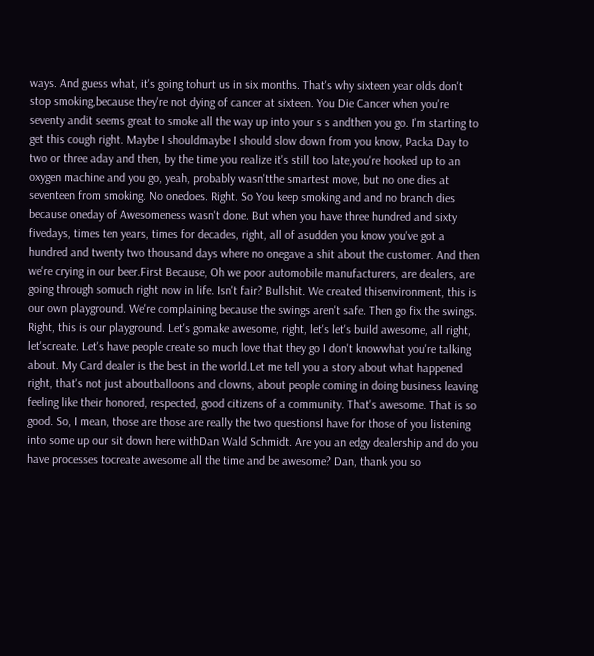ways. And guess what, it's going tohurt us in six months. That's why sixteen year olds don't stop smoking,because they're not dying of cancer at sixteen. You Die Cancer when you're seventy andit seems great to smoke all the way up into your s s andthen you go. I'm starting to get this cough right. Maybe I shouldmaybe I should slow down from you know, Packa Day to two or three aday and then, by the time you realize it's still too late,you're hooked up to an oxygen machine and you go, yeah, probably wasn'tthe smartest move, but no one dies at seventeen from smoking. No onedoes. Right. So You keep smoking and and no branch dies because oneday of Awesomeness wasn't done. But when you have three hundred and sixty fivedays, times ten years, times for decades, right, all of asudden you know you've got a hundred and twenty two thousand days where no onegave a shit about the customer. And then we're crying in our beer.First Because, Oh we poor automobile manufacturers, are dealers, are going through somuch right now in life. Isn't fair? Bullshit. We created thisenvironment, this is our own playground. We're complaining because the swings aren't safe. Then go fix the swings. Right, this is our playground. Let's gomake awesome, right, let's let's build awesome, all right, let'screate. Let's have people create so much love that they go I don't knowwhat you're talking about. My Card dealer is the best in the world.Let me tell you a story about what happened right, that's not just aboutballoons and clowns, about people coming in doing business leaving feeling like their honored, respected, good citizens of a community. That's awesome. That is so good. So, I mean, those are those are really the two questionsI have for those of you listening into some up our sit down here withDan Wald Schmidt. Are you an edgy dealership and do you have processes tocreate awesome all the time and be awesome? Dan, thank you so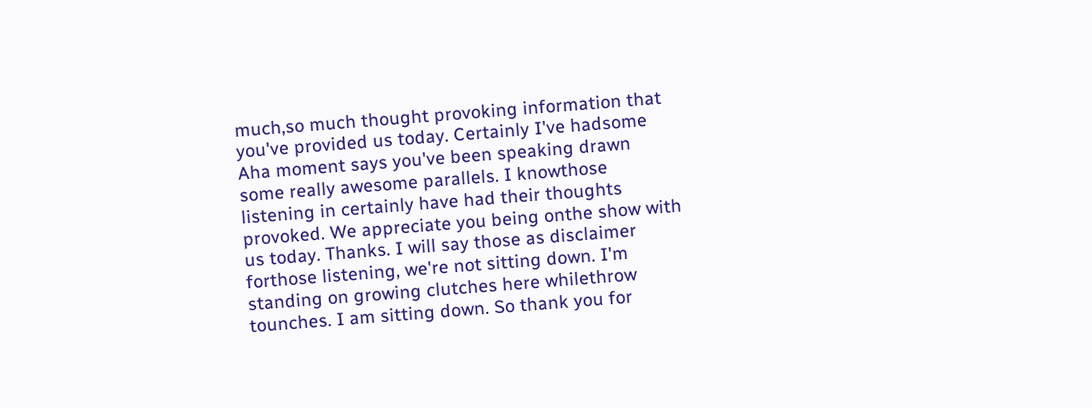much,so much thought provoking information that you've provided us today. Certainly I've hadsome Aha moment says you've been speaking drawn some really awesome parallels. I knowthose listening in certainly have had their thoughts provoked. We appreciate you being onthe show with us today. Thanks. I will say those as disclaimer forthose listening, we're not sitting down. I'm standing on growing clutches here whilethrow tounches. I am sitting down. So thank you for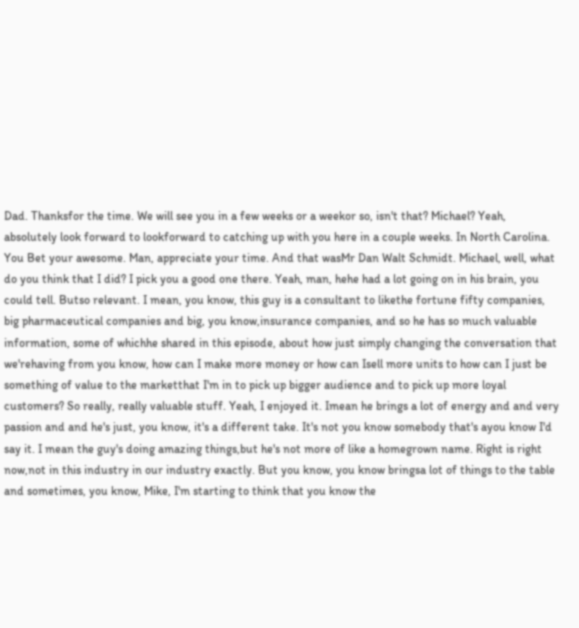Dad. Thanksfor the time. We will see you in a few weeks or a weekor so, isn't that? Michael? Yeah, absolutely look forward to lookforward to catching up with you here in a couple weeks. In North Carolina. You Bet your awesome. Man, appreciate your time. And that wasMr Dan Walt Schmidt. Michael, well, what do you think that I did? I pick you a good one there. Yeah, man, hehe had a lot going on in his brain, you could tell. Butso relevant. I mean, you know, this guy is a consultant to likethe fortune fifty companies, big pharmaceutical companies and big, you know,insurance companies, and so he has so much valuable information, some of whichhe shared in this episode, about how just simply changing the conversation that we'rehaving from you know, how can I make more money or how can Isell more units to how can I just be something of value to the marketthat I'm in to pick up bigger audience and to pick up more loyal customers? So really, really valuable stuff. Yeah, I enjoyed it. Imean he brings a lot of energy and and very passion and and he's just, you know, it's a different take. It's not you know somebody that's ayou know I'd say it. I mean the guy's doing amazing things,but he's not more of like a homegrown name. Right is right now,not in this industry in our industry exactly. But you know, you know bringsa lot of things to the table and sometimes, you know, Mike, I'm starting to think that you know the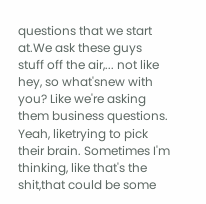questions that we start at.We ask these guys stuff off the air,... not like hey, so what'snew with you? Like we're asking them business questions. Yeah, liketrying to pick their brain. Sometimes I'm thinking, like that's the shit,that could be some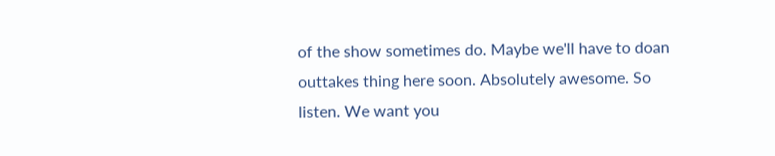of the show sometimes do. Maybe we'll have to doan outtakes thing here soon. Absolutely awesome. So listen. We want you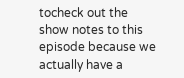tocheck out the show notes to this episode because we actually have a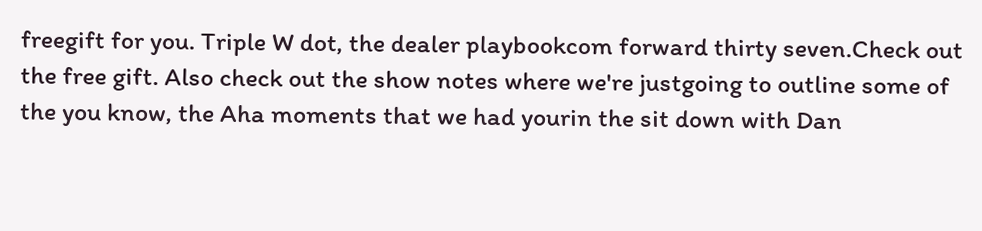freegift for you. Triple W dot, the dealer playbookcom forward thirty seven.Check out the free gift. Also check out the show notes where we're justgoing to outline some of the you know, the Aha moments that we had yourin the sit down with Dan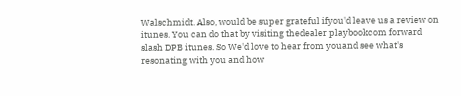Walschmidt. Also, would be super grateful ifyou'd leave us a review on itunes. You can do that by visiting thedealer playbookcom forward slash DPB itunes. So We'd love to hear from youand see what's resonating with you and how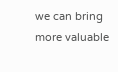we can bring more valuable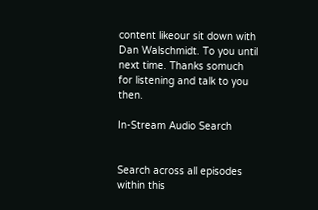content likeour sit down with Dan Walschmidt. To you until next time. Thanks somuch for listening and talk to you then.

In-Stream Audio Search


Search across all episodes within this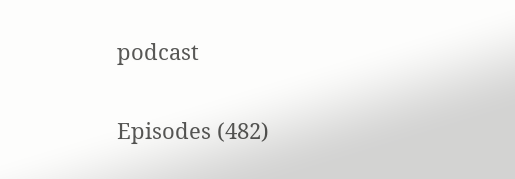podcast

Episodes (482)